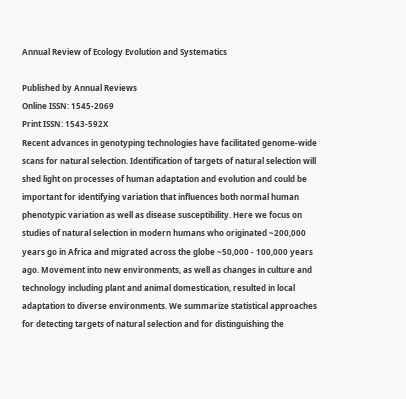Annual Review of Ecology Evolution and Systematics

Published by Annual Reviews
Online ISSN: 1545-2069
Print ISSN: 1543-592X
Recent advances in genotyping technologies have facilitated genome-wide scans for natural selection. Identification of targets of natural selection will shed light on processes of human adaptation and evolution and could be important for identifying variation that influences both normal human phenotypic variation as well as disease susceptibility. Here we focus on studies of natural selection in modern humans who originated ~200,000 years go in Africa and migrated across the globe ~50,000 - 100,000 years ago. Movement into new environments, as well as changes in culture and technology including plant and animal domestication, resulted in local adaptation to diverse environments. We summarize statistical approaches for detecting targets of natural selection and for distinguishing the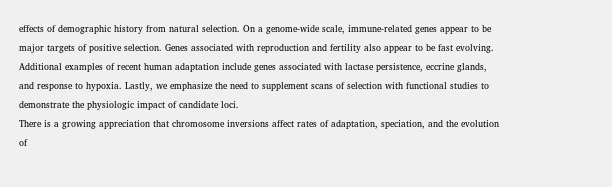effects of demographic history from natural selection. On a genome-wide scale, immune-related genes appear to be major targets of positive selection. Genes associated with reproduction and fertility also appear to be fast evolving. Additional examples of recent human adaptation include genes associated with lactase persistence, eccrine glands, and response to hypoxia. Lastly, we emphasize the need to supplement scans of selection with functional studies to demonstrate the physiologic impact of candidate loci.
There is a growing appreciation that chromosome inversions affect rates of adaptation, speciation, and the evolution of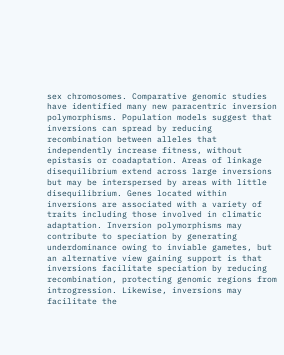sex chromosomes. Comparative genomic studies have identified many new paracentric inversion polymorphisms. Population models suggest that inversions can spread by reducing recombination between alleles that independently increase fitness, without epistasis or coadaptation. Areas of linkage disequilibrium extend across large inversions but may be interspersed by areas with little disequilibrium. Genes located within inversions are associated with a variety of traits including those involved in climatic adaptation. Inversion polymorphisms may contribute to speciation by generating underdominance owing to inviable gametes, but an alternative view gaining support is that inversions facilitate speciation by reducing recombination, protecting genomic regions from introgression. Likewise, inversions may facilitate the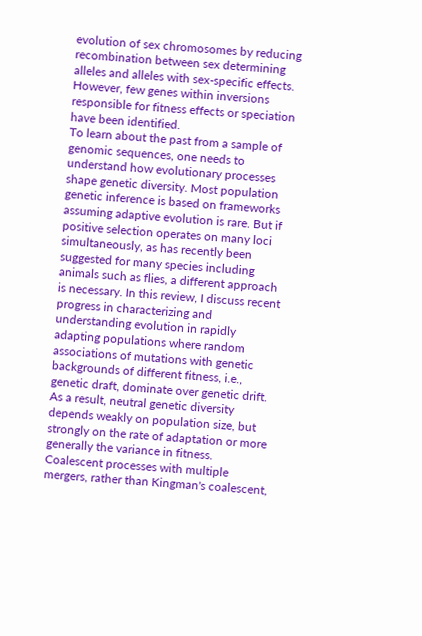evolution of sex chromosomes by reducing recombination between sex determining alleles and alleles with sex-specific effects. However, few genes within inversions responsible for fitness effects or speciation have been identified.
To learn about the past from a sample of genomic sequences, one needs to understand how evolutionary processes shape genetic diversity. Most population genetic inference is based on frameworks assuming adaptive evolution is rare. But if positive selection operates on many loci simultaneously, as has recently been suggested for many species including animals such as flies, a different approach is necessary. In this review, I discuss recent progress in characterizing and understanding evolution in rapidly adapting populations where random associations of mutations with genetic backgrounds of different fitness, i.e., genetic draft, dominate over genetic drift. As a result, neutral genetic diversity depends weakly on population size, but strongly on the rate of adaptation or more generally the variance in fitness. Coalescent processes with multiple mergers, rather than Kingman's coalescent,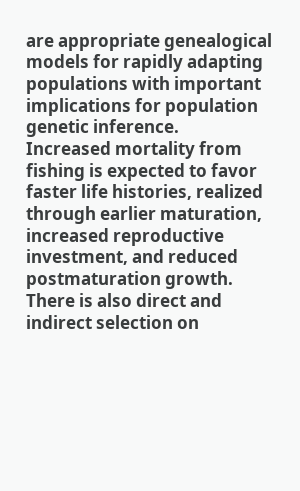are appropriate genealogical models for rapidly adapting populations with important implications for population genetic inference.
Increased mortality from fishing is expected to favor faster life histories, realized through earlier maturation, increased reproductive investment, and reduced postmaturation growth. There is also direct and indirect selection on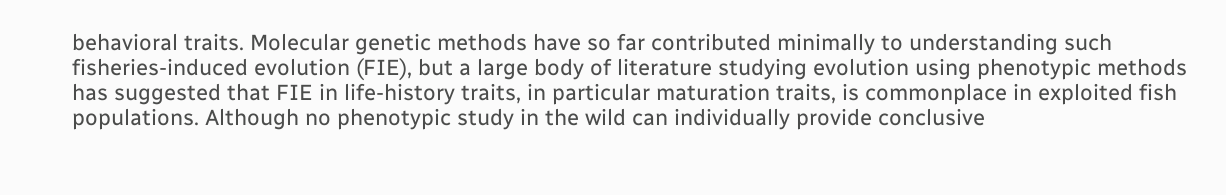behavioral traits. Molecular genetic methods have so far contributed minimally to understanding such fisheries-induced evolution (FIE), but a large body of literature studying evolution using phenotypic methods has suggested that FIE in life-history traits, in particular maturation traits, is commonplace in exploited fish populations. Although no phenotypic study in the wild can individually provide conclusive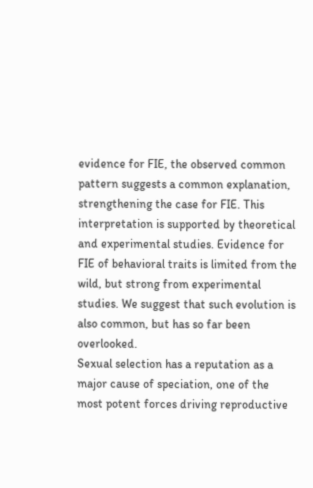evidence for FIE, the observed common pattern suggests a common explanation, strengthening the case for FIE. This interpretation is supported by theoretical and experimental studies. Evidence for FIE of behavioral traits is limited from the wild, but strong from experimental studies. We suggest that such evolution is also common, but has so far been overlooked.
Sexual selection has a reputation as a major cause of speciation, one of the most potent forces driving reproductive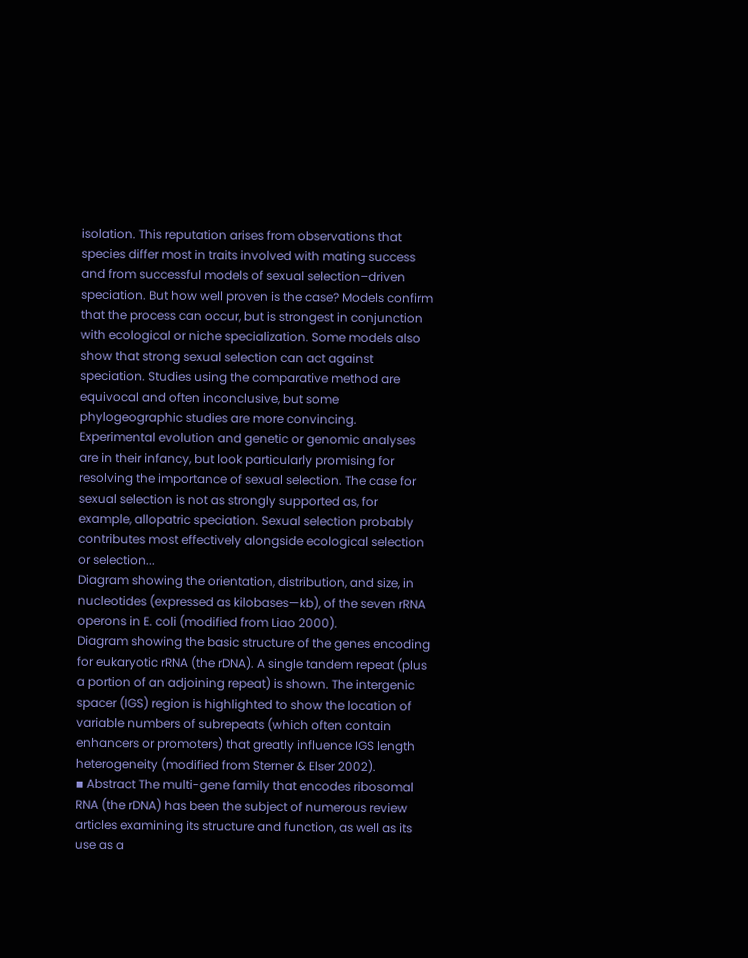isolation. This reputation arises from observations that species differ most in traits involved with mating success and from successful models of sexual selection–driven speciation. But how well proven is the case? Models confirm that the process can occur, but is strongest in conjunction with ecological or niche specialization. Some models also show that strong sexual selection can act against speciation. Studies using the comparative method are equivocal and often inconclusive, but some phylogeographic studies are more convincing. Experimental evolution and genetic or genomic analyses are in their infancy, but look particularly promising for resolving the importance of sexual selection. The case for sexual selection is not as strongly supported as, for example, allopatric speciation. Sexual selection probably contributes most effectively alongside ecological selection or selection...
Diagram showing the orientation, distribution, and size, in nucleotides (expressed as kilobases—kb), of the seven rRNA operons in E. coli (modified from Liao 2000).
Diagram showing the basic structure of the genes encoding for eukaryotic rRNA (the rDNA). A single tandem repeat (plus a portion of an adjoining repeat) is shown. The intergenic spacer (IGS) region is highlighted to show the location of variable numbers of subrepeats (which often contain enhancers or promoters) that greatly influence IGS length heterogeneity (modified from Sterner & Elser 2002).
▪ Abstract The multi-gene family that encodes ribosomal RNA (the rDNA) has been the subject of numerous review articles examining its structure and function, as well as its use as a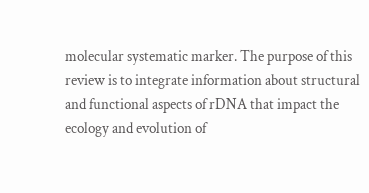molecular systematic marker. The purpose of this review is to integrate information about structural and functional aspects of rDNA that impact the ecology and evolution of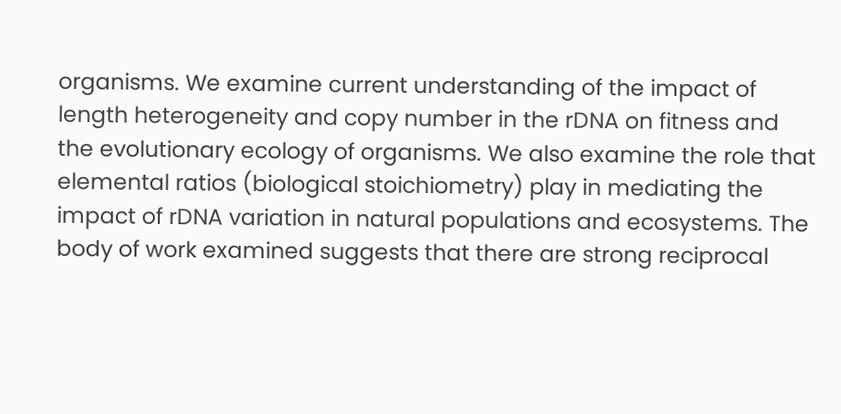organisms. We examine current understanding of the impact of length heterogeneity and copy number in the rDNA on fitness and the evolutionary ecology of organisms. We also examine the role that elemental ratios (biological stoichiometry) play in mediating the impact of rDNA variation in natural populations and ecosystems. The body of work examined suggests that there are strong reciprocal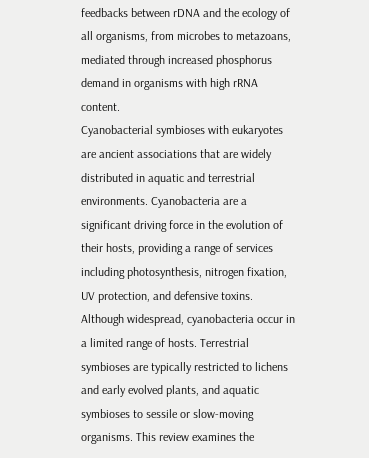feedbacks between rDNA and the ecology of all organisms, from microbes to metazoans, mediated through increased phosphorus demand in organisms with high rRNA content.
Cyanobacterial symbioses with eukaryotes are ancient associations that are widely distributed in aquatic and terrestrial environments. Cyanobacteria are a significant driving force in the evolution of their hosts, providing a range of services including photosynthesis, nitrogen fixation, UV protection, and defensive toxins. Although widespread, cyanobacteria occur in a limited range of hosts. Terrestrial symbioses are typically restricted to lichens and early evolved plants, and aquatic symbioses to sessile or slow-moving organisms. This review examines the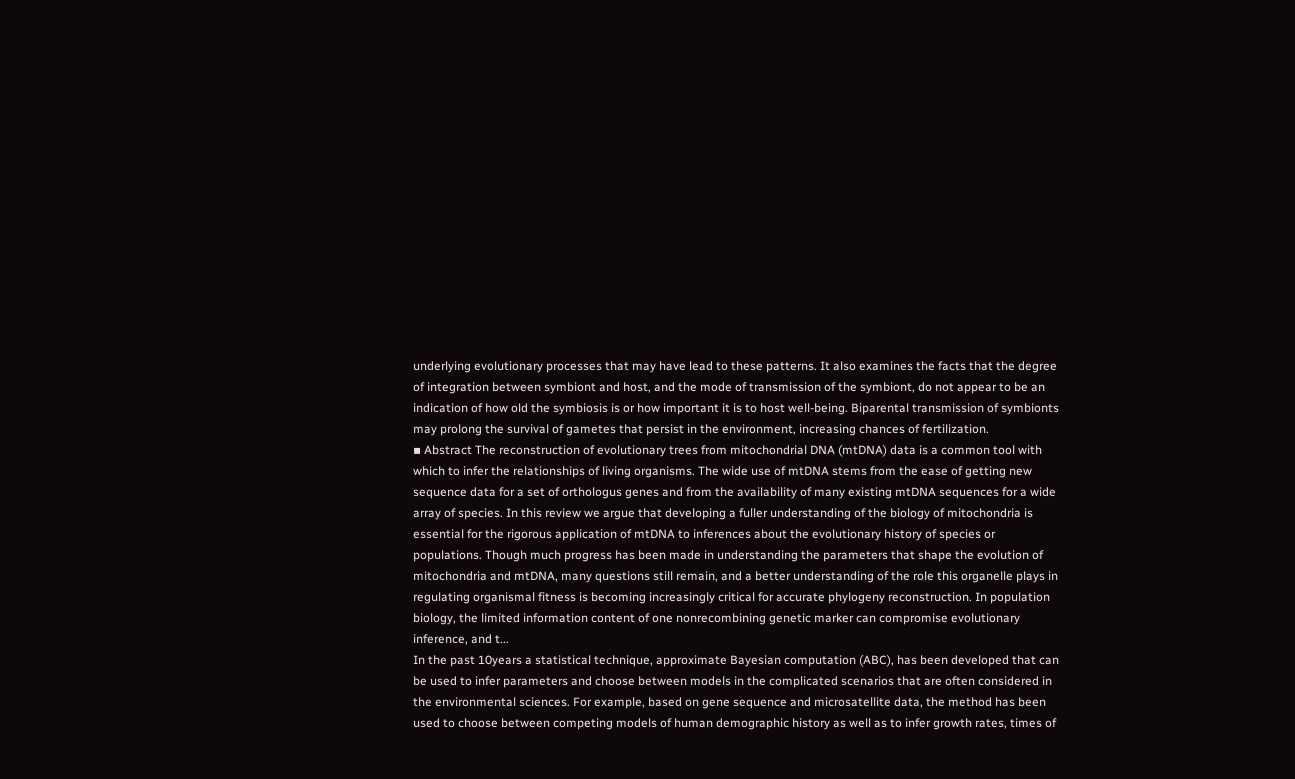underlying evolutionary processes that may have lead to these patterns. It also examines the facts that the degree of integration between symbiont and host, and the mode of transmission of the symbiont, do not appear to be an indication of how old the symbiosis is or how important it is to host well-being. Biparental transmission of symbionts may prolong the survival of gametes that persist in the environment, increasing chances of fertilization.
▪ Abstract The reconstruction of evolutionary trees from mitochondrial DNA (mtDNA) data is a common tool with which to infer the relationships of living organisms. The wide use of mtDNA stems from the ease of getting new sequence data for a set of orthologus genes and from the availability of many existing mtDNA sequences for a wide array of species. In this review we argue that developing a fuller understanding of the biology of mitochondria is essential for the rigorous application of mtDNA to inferences about the evolutionary history of species or populations. Though much progress has been made in understanding the parameters that shape the evolution of mitochondria and mtDNA, many questions still remain, and a better understanding of the role this organelle plays in regulating organismal fitness is becoming increasingly critical for accurate phylogeny reconstruction. In population biology, the limited information content of one nonrecombining genetic marker can compromise evolutionary inference, and t...
In the past 10years a statistical technique, approximate Bayesian computation (ABC), has been developed that can be used to infer parameters and choose between models in the complicated scenarios that are often considered in the environmental sciences. For example, based on gene sequence and microsatellite data, the method has been used to choose between competing models of human demographic history as well as to infer growth rates, times of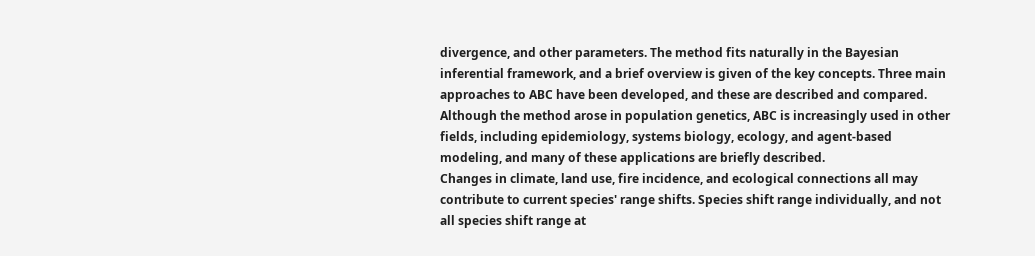divergence, and other parameters. The method fits naturally in the Bayesian inferential framework, and a brief overview is given of the key concepts. Three main approaches to ABC have been developed, and these are described and compared. Although the method arose in population genetics, ABC is increasingly used in other fields, including epidemiology, systems biology, ecology, and agent-based modeling, and many of these applications are briefly described.
Changes in climate, land use, fire incidence, and ecological connections all may contribute to current species' range shifts. Species shift range individually, and not all species shift range at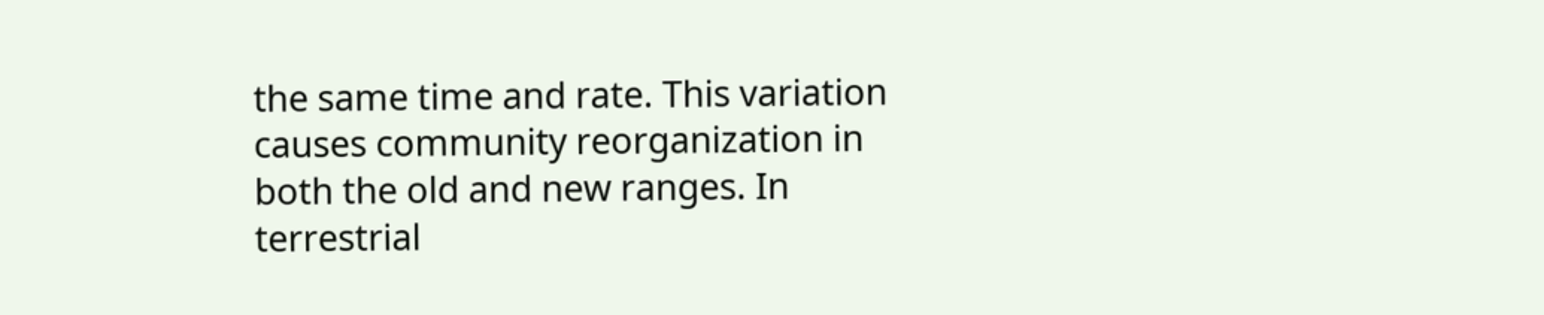the same time and rate. This variation causes community reorganization in both the old and new ranges. In terrestrial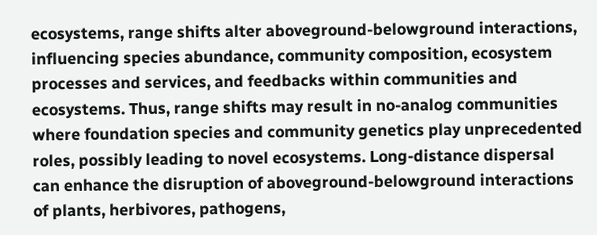ecosystems, range shifts alter aboveground-belowground interactions, influencing species abundance, community composition, ecosystem processes and services, and feedbacks within communities and ecosystems. Thus, range shifts may result in no-analog communities where foundation species and community genetics play unprecedented roles, possibly leading to novel ecosystems. Long-distance dispersal can enhance the disruption of aboveground-belowground interactions of plants, herbivores, pathogens,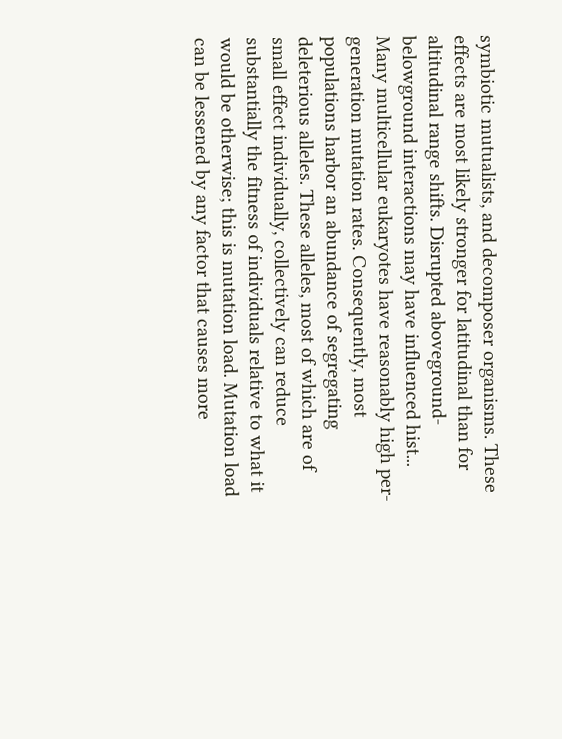symbiotic mutualists, and decomposer organisms. These effects are most likely stronger for latitudinal than for altitudinal range shifts. Disrupted aboveground-belowground interactions may have influenced hist...
Many multicellular eukaryotes have reasonably high per-generation mutation rates. Consequently, most populations harbor an abundance of segregating deleterious alleles. These alleles, most of which are of small effect individually, collectively can reduce substantially the fitness of individuals relative to what it would be otherwise; this is mutation load. Mutation load can be lessened by any factor that causes more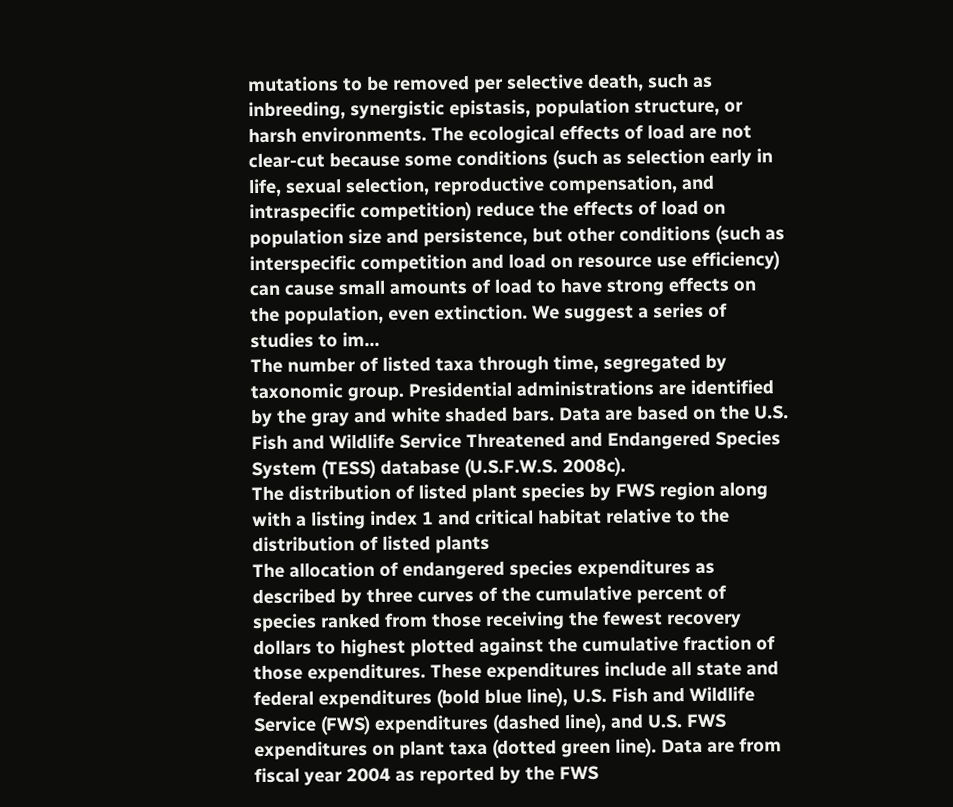mutations to be removed per selective death, such as inbreeding, synergistic epistasis, population structure, or harsh environments. The ecological effects of load are not clear-cut because some conditions (such as selection early in life, sexual selection, reproductive compensation, and intraspecific competition) reduce the effects of load on population size and persistence, but other conditions (such as interspecific competition and load on resource use efficiency) can cause small amounts of load to have strong effects on the population, even extinction. We suggest a series of studies to im...
The number of listed taxa through time, segregated by taxonomic group. Presidential administrations are identified by the gray and white shaded bars. Data are based on the U.S. Fish and Wildlife Service Threatened and Endangered Species System (TESS) database (U.S.F.W.S. 2008c).
The distribution of listed plant species by FWS region along with a listing index 1 and critical habitat relative to the distribution of listed plants
The allocation of endangered species expenditures as described by three curves of the cumulative percent of species ranked from those receiving the fewest recovery dollars to highest plotted against the cumulative fraction of those expenditures. These expenditures include all state and federal expenditures (bold blue line), U.S. Fish and Wildlife Service (FWS) expenditures (dashed line), and U.S. FWS expenditures on plant taxa (dotted green line). Data are from fiscal year 2004 as reported by the FWS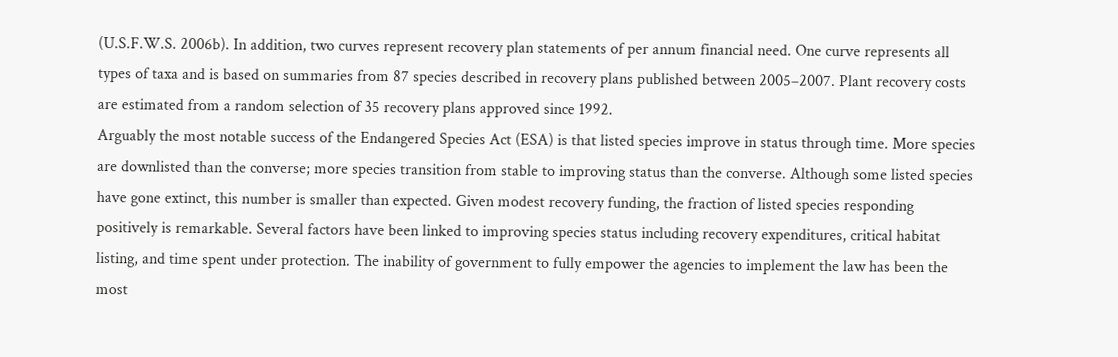(U.S.F.W.S. 2006b). In addition, two curves represent recovery plan statements of per annum financial need. One curve represents all types of taxa and is based on summaries from 87 species described in recovery plans published between 2005–2007. Plant recovery costs are estimated from a random selection of 35 recovery plans approved since 1992.
Arguably the most notable success of the Endangered Species Act (ESA) is that listed species improve in status through time. More species are downlisted than the converse; more species transition from stable to improving status than the converse. Although some listed species have gone extinct, this number is smaller than expected. Given modest recovery funding, the fraction of listed species responding positively is remarkable. Several factors have been linked to improving species status including recovery expenditures, critical habitat listing, and time spent under protection. The inability of government to fully empower the agencies to implement the law has been the most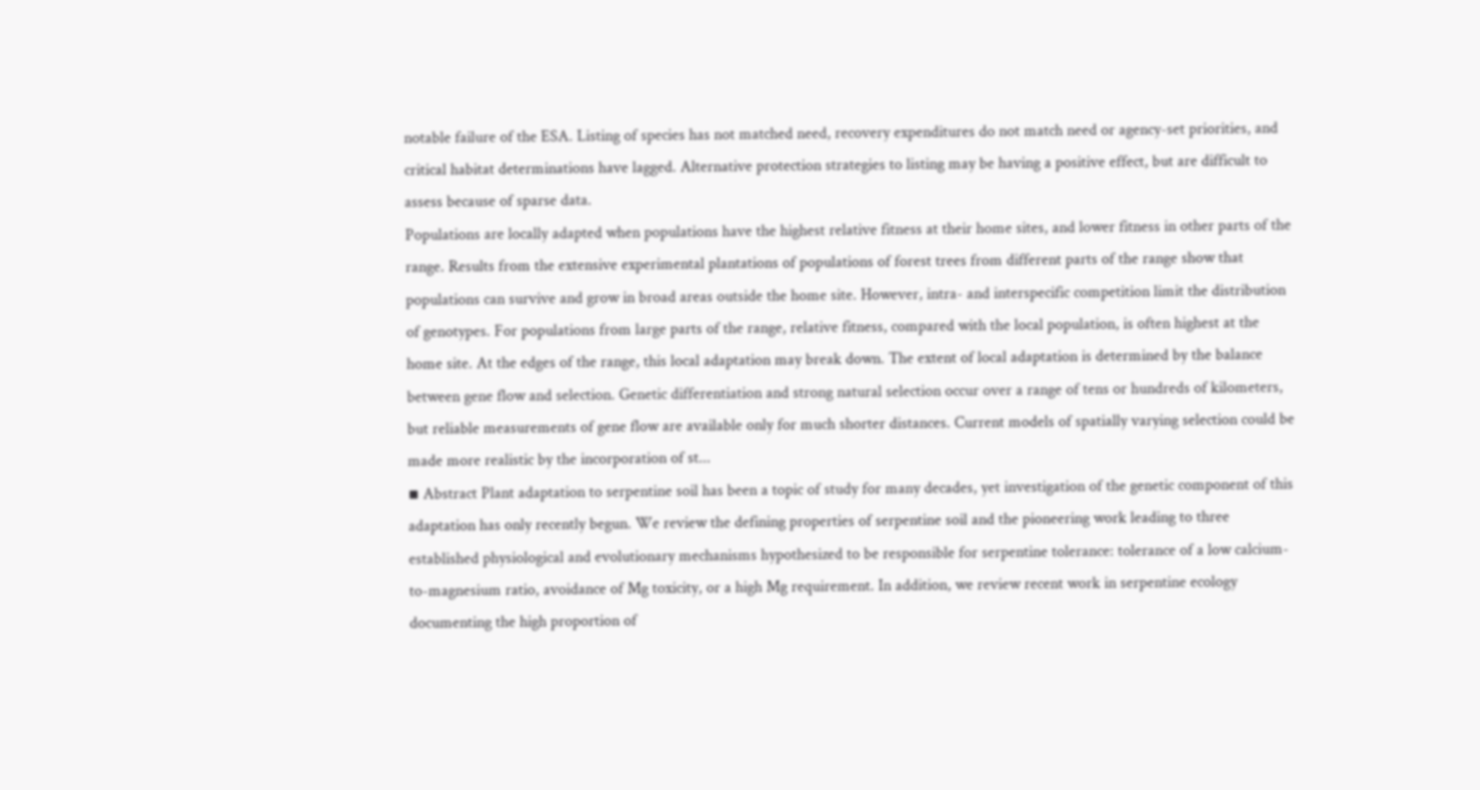notable failure of the ESA. Listing of species has not matched need, recovery expenditures do not match need or agency-set priorities, and critical habitat determinations have lagged. Alternative protection strategies to listing may be having a positive effect, but are difficult to assess because of sparse data.
Populations are locally adapted when populations have the highest relative fitness at their home sites, and lower fitness in other parts of the range. Results from the extensive experimental plantations of populations of forest trees from different parts of the range show that populations can survive and grow in broad areas outside the home site. However, intra- and interspecific competition limit the distribution of genotypes. For populations from large parts of the range, relative fitness, compared with the local population, is often highest at the home site. At the edges of the range, this local adaptation may break down. The extent of local adaptation is determined by the balance between gene flow and selection. Genetic differentiation and strong natural selection occur over a range of tens or hundreds of kilometers, but reliable measurements of gene flow are available only for much shorter distances. Current models of spatially varying selection could be made more realistic by the incorporation of st...
▪ Abstract Plant adaptation to serpentine soil has been a topic of study for many decades, yet investigation of the genetic component of this adaptation has only recently begun. We review the defining properties of serpentine soil and the pioneering work leading to three established physiological and evolutionary mechanisms hypothesized to be responsible for serpentine tolerance: tolerance of a low calcium-to-magnesium ratio, avoidance of Mg toxicity, or a high Mg requirement. In addition, we review recent work in serpentine ecology documenting the high proportion of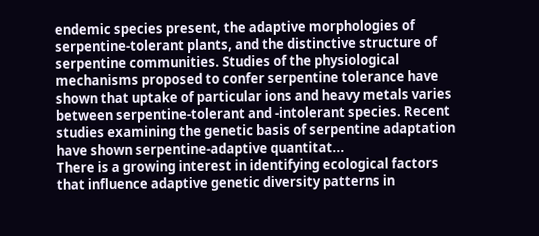endemic species present, the adaptive morphologies of serpentine-tolerant plants, and the distinctive structure of serpentine communities. Studies of the physiological mechanisms proposed to confer serpentine tolerance have shown that uptake of particular ions and heavy metals varies between serpentine-tolerant and -intolerant species. Recent studies examining the genetic basis of serpentine adaptation have shown serpentine-adaptive quantitat...
There is a growing interest in identifying ecological factors that influence adaptive genetic diversity patterns in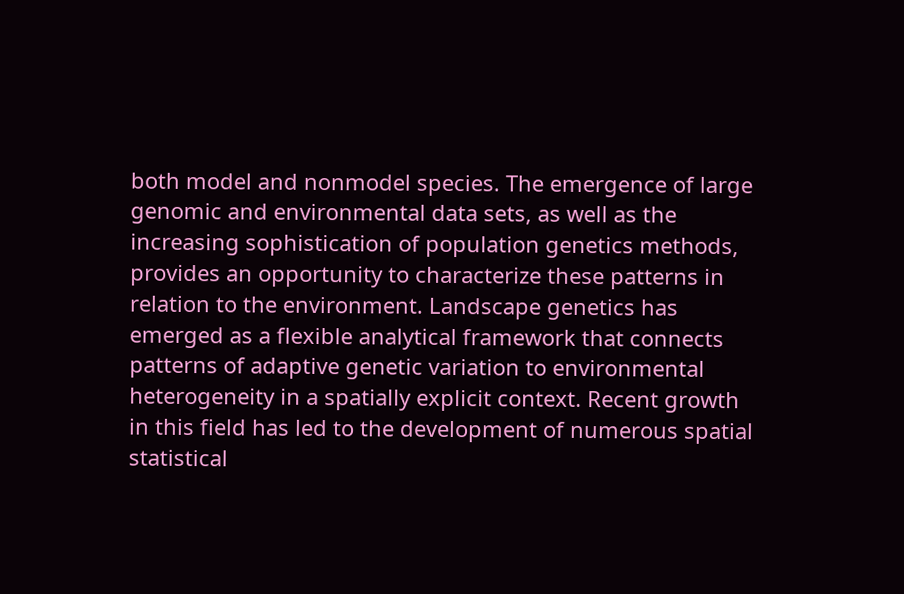both model and nonmodel species. The emergence of large genomic and environmental data sets, as well as the increasing sophistication of population genetics methods, provides an opportunity to characterize these patterns in relation to the environment. Landscape genetics has emerged as a flexible analytical framework that connects patterns of adaptive genetic variation to environmental heterogeneity in a spatially explicit context. Recent growth in this field has led to the development of numerous spatial statistical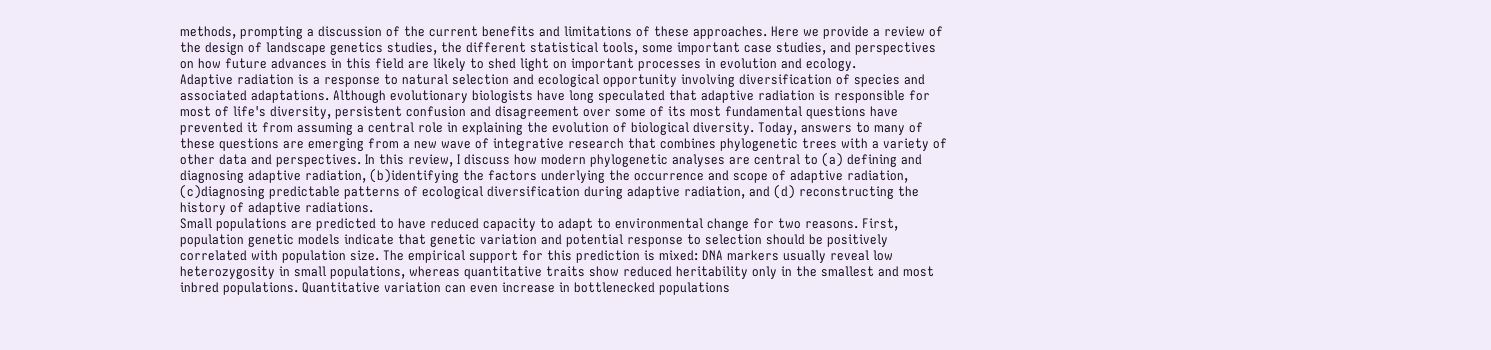methods, prompting a discussion of the current benefits and limitations of these approaches. Here we provide a review of the design of landscape genetics studies, the different statistical tools, some important case studies, and perspectives on how future advances in this field are likely to shed light on important processes in evolution and ecology.
Adaptive radiation is a response to natural selection and ecological opportunity involving diversification of species and associated adaptations. Although evolutionary biologists have long speculated that adaptive radiation is responsible for most of life's diversity, persistent confusion and disagreement over some of its most fundamental questions have prevented it from assuming a central role in explaining the evolution of biological diversity. Today, answers to many of these questions are emerging from a new wave of integrative research that combines phylogenetic trees with a variety of other data and perspectives. In this review, I discuss how modern phylogenetic analyses are central to (a) defining and diagnosing adaptive radiation, (b)identifying the factors underlying the occurrence and scope of adaptive radiation, (c)diagnosing predictable patterns of ecological diversification during adaptive radiation, and (d) reconstructing the history of adaptive radiations.
Small populations are predicted to have reduced capacity to adapt to environmental change for two reasons. First, population genetic models indicate that genetic variation and potential response to selection should be positively correlated with population size. The empirical support for this prediction is mixed: DNA markers usually reveal low heterozygosity in small populations, whereas quantitative traits show reduced heritability only in the smallest and most inbred populations. Quantitative variation can even increase in bottlenecked populations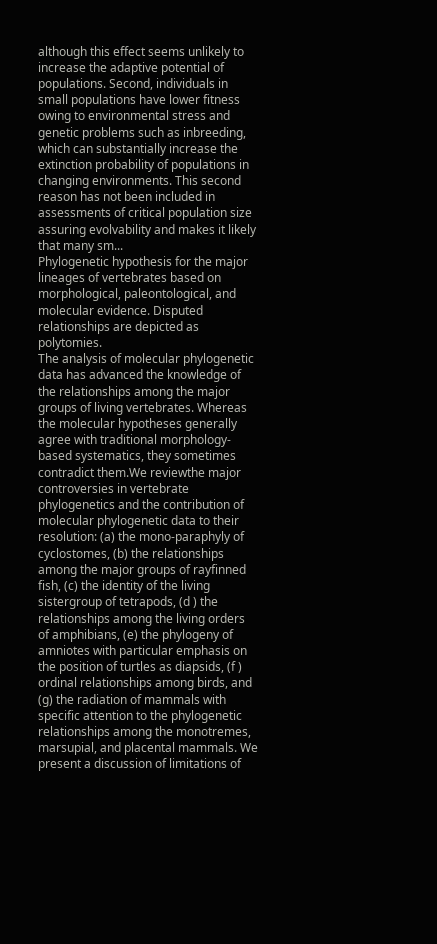although this effect seems unlikely to increase the adaptive potential of populations. Second, individuals in small populations have lower fitness owing to environmental stress and genetic problems such as inbreeding, which can substantially increase the extinction probability of populations in changing environments. This second reason has not been included in assessments of critical population size assuring evolvability and makes it likely that many sm...
Phylogenetic hypothesis for the major lineages of vertebrates based on morphological, paleontological, and molecular evidence. Disputed relationships are depicted as polytomies.
The analysis of molecular phylogenetic data has advanced the knowledge of the relationships among the major groups of living vertebrates. Whereas the molecular hypotheses generally agree with traditional morphology-based systematics, they sometimes contradict them.We reviewthe major controversies in vertebrate phylogenetics and the contribution of molecular phylogenetic data to their resolution: (a) the mono-paraphyly of cyclostomes, (b) the relationships among the major groups of rayfinned fish, (c) the identity of the living sistergroup of tetrapods, (d ) the relationships among the living orders of amphibians, (e) the phylogeny of amniotes with particular emphasis on the position of turtles as diapsids, (f ) ordinal relationships among birds, and (g) the radiation of mammals with specific attention to the phylogenetic relationships among the monotremes, marsupial, and placental mammals. We present a discussion of limitations of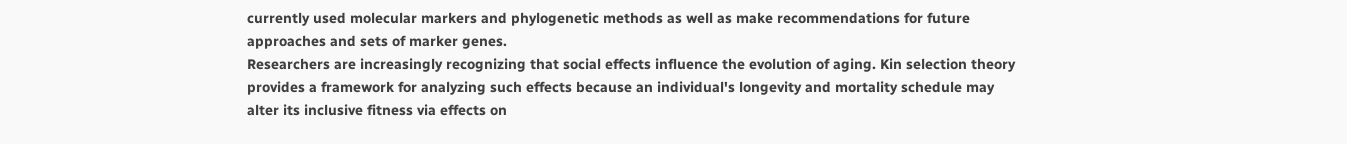currently used molecular markers and phylogenetic methods as well as make recommendations for future approaches and sets of marker genes.
Researchers are increasingly recognizing that social effects influence the evolution of aging. Kin selection theory provides a framework for analyzing such effects because an individual's longevity and mortality schedule may alter its inclusive fitness via effects on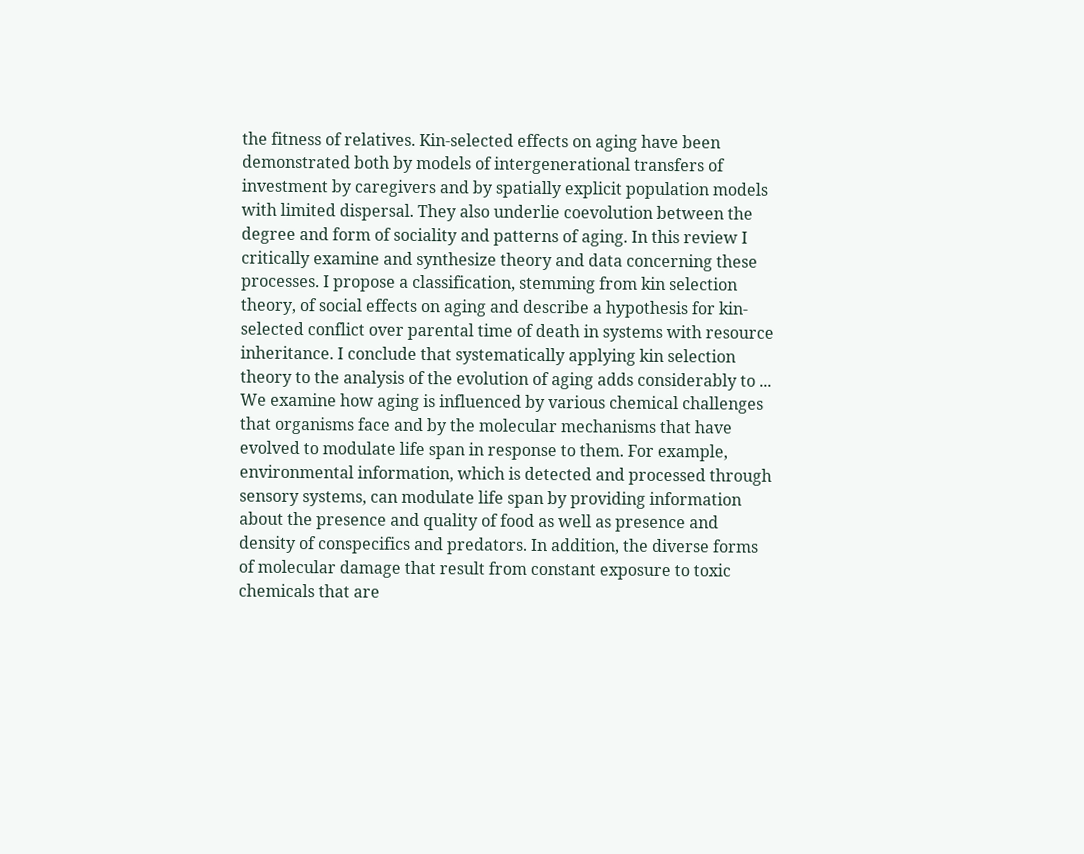the fitness of relatives. Kin-selected effects on aging have been demonstrated both by models of intergenerational transfers of investment by caregivers and by spatially explicit population models with limited dispersal. They also underlie coevolution between the degree and form of sociality and patterns of aging. In this review I critically examine and synthesize theory and data concerning these processes. I propose a classification, stemming from kin selection theory, of social effects on aging and describe a hypothesis for kin-selected conflict over parental time of death in systems with resource inheritance. I conclude that systematically applying kin selection theory to the analysis of the evolution of aging adds considerably to ...
We examine how aging is influenced by various chemical challenges that organisms face and by the molecular mechanisms that have evolved to modulate life span in response to them. For example, environmental information, which is detected and processed through sensory systems, can modulate life span by providing information about the presence and quality of food as well as presence and density of conspecifics and predators. In addition, the diverse forms of molecular damage that result from constant exposure to toxic chemicals that are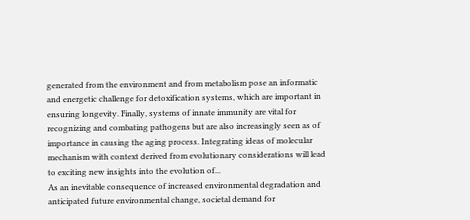generated from the environment and from metabolism pose an informatic and energetic challenge for detoxification systems, which are important in ensuring longevity. Finally, systems of innate immunity are vital for recognizing and combating pathogens but are also increasingly seen as of importance in causing the aging process. Integrating ideas of molecular mechanism with context derived from evolutionary considerations will lead to exciting new insights into the evolution of...
As an inevitable consequence of increased environmental degradation and anticipated future environmental change, societal demand for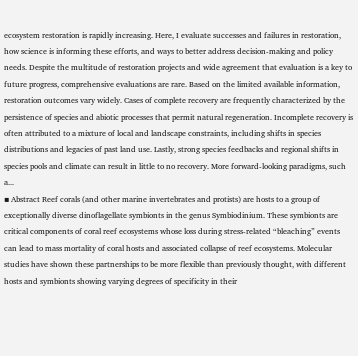ecosystem restoration is rapidly increasing. Here, I evaluate successes and failures in restoration, how science is informing these efforts, and ways to better address decision-making and policy needs. Despite the multitude of restoration projects and wide agreement that evaluation is a key to future progress, comprehensive evaluations are rare. Based on the limited available information, restoration outcomes vary widely. Cases of complete recovery are frequently characterized by the persistence of species and abiotic processes that permit natural regeneration. Incomplete recovery is often attributed to a mixture of local and landscape constraints, including shifts in species distributions and legacies of past land use. Lastly, strong species feedbacks and regional shifts in species pools and climate can result in little to no recovery. More forward-looking paradigms, such a...
▪ Abstract Reef corals (and other marine invertebrates and protists) are hosts to a group of exceptionally diverse dinoflagellate symbionts in the genus Symbiodinium. These symbionts are critical components of coral reef ecosystems whose loss during stress-related “bleaching” events can lead to mass mortality of coral hosts and associated collapse of reef ecosystems. Molecular studies have shown these partnerships to be more flexible than previously thought, with different hosts and symbionts showing varying degrees of specificity in their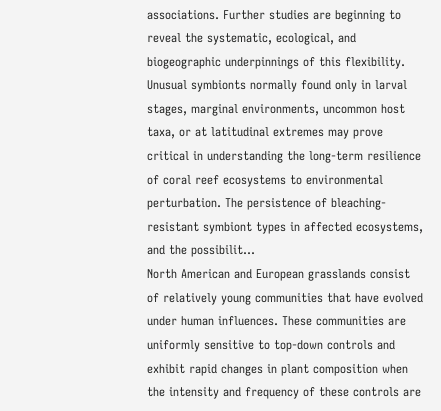associations. Further studies are beginning to reveal the systematic, ecological, and biogeographic underpinnings of this flexibility. Unusual symbionts normally found only in larval stages, marginal environments, uncommon host taxa, or at latitudinal extremes may prove critical in understanding the long-term resilience of coral reef ecosystems to environmental perturbation. The persistence of bleaching-resistant symbiont types in affected ecosystems, and the possibilit...
North American and European grasslands consist of relatively young communities that have evolved under human influences. These communities are uniformly sensitive to top-down controls and exhibit rapid changes in plant composition when the intensity and frequency of these controls are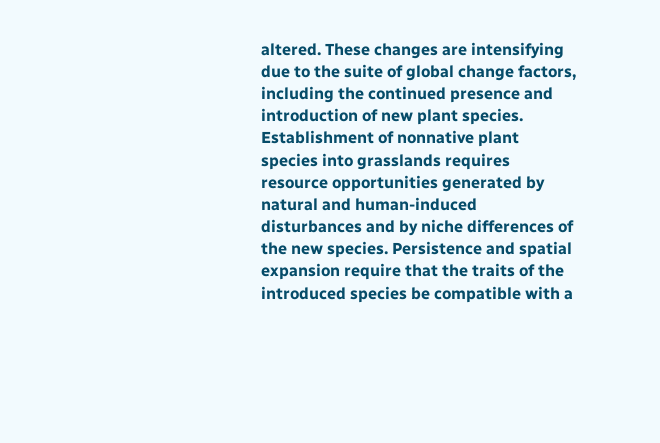altered. These changes are intensifying due to the suite of global change factors, including the continued presence and introduction of new plant species. Establishment of nonnative plant species into grasslands requires resource opportunities generated by natural and human-induced disturbances and by niche differences of the new species. Persistence and spatial expansion require that the traits of the introduced species be compatible with a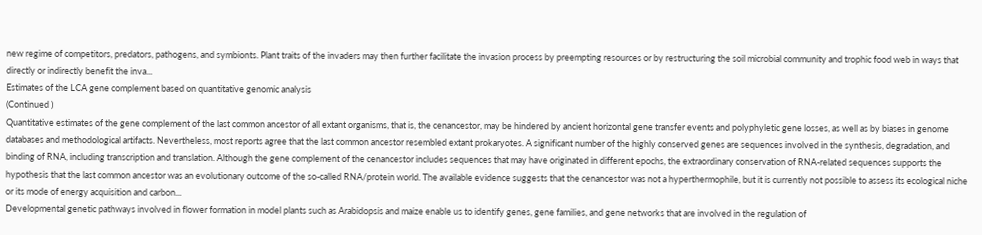new regime of competitors, predators, pathogens, and symbionts. Plant traits of the invaders may then further facilitate the invasion process by preempting resources or by restructuring the soil microbial community and trophic food web in ways that directly or indirectly benefit the inva...
Estimates of the LCA gene complement based on quantitative genomic analysis
(Continued )
Quantitative estimates of the gene complement of the last common ancestor of all extant organisms, that is, the cenancestor, may be hindered by ancient horizontal gene transfer events and polyphyletic gene losses, as well as by biases in genome databases and methodological artifacts. Nevertheless, most reports agree that the last common ancestor resembled extant prokaryotes. A significant number of the highly conserved genes are sequences involved in the synthesis, degradation, and binding of RNA, including transcription and translation. Although the gene complement of the cenancestor includes sequences that may have originated in different epochs, the extraordinary conservation of RNA-related sequences supports the hypothesis that the last common ancestor was an evolutionary outcome of the so-called RNA/protein world. The available evidence suggests that the cenancestor was not a hyperthermophile, but it is currently not possible to assess its ecological niche or its mode of energy acquisition and carbon...
Developmental genetic pathways involved in flower formation in model plants such as Arabidopsis and maize enable us to identify genes, gene families, and gene networks that are involved in the regulation of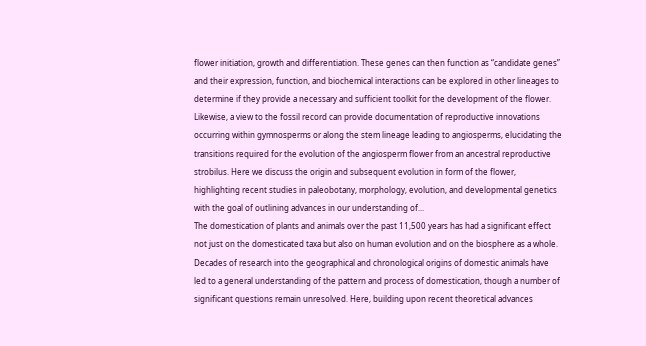flower initiation, growth and differentiation. These genes can then function as “candidate genes” and their expression, function, and biochemical interactions can be explored in other lineages to determine if they provide a necessary and sufficient toolkit for the development of the flower. Likewise, a view to the fossil record can provide documentation of reproductive innovations occurring within gymnosperms or along the stem lineage leading to angiosperms, elucidating the transitions required for the evolution of the angiosperm flower from an ancestral reproductive strobilus. Here we discuss the origin and subsequent evolution in form of the flower, highlighting recent studies in paleobotany, morphology, evolution, and developmental genetics with the goal of outlining advances in our understanding of...
The domestication of plants and animals over the past 11,500 years has had a significant effect not just on the domesticated taxa but also on human evolution and on the biosphere as a whole. Decades of research into the geographical and chronological origins of domestic animals have led to a general understanding of the pattern and process of domestication, though a number of significant questions remain unresolved. Here, building upon recent theoretical advances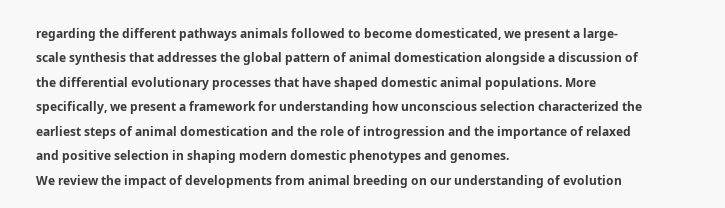regarding the different pathways animals followed to become domesticated, we present a large-scale synthesis that addresses the global pattern of animal domestication alongside a discussion of the differential evolutionary processes that have shaped domestic animal populations. More specifically, we present a framework for understanding how unconscious selection characterized the earliest steps of animal domestication and the role of introgression and the importance of relaxed and positive selection in shaping modern domestic phenotypes and genomes.
We review the impact of developments from animal breeding on our understanding of evolution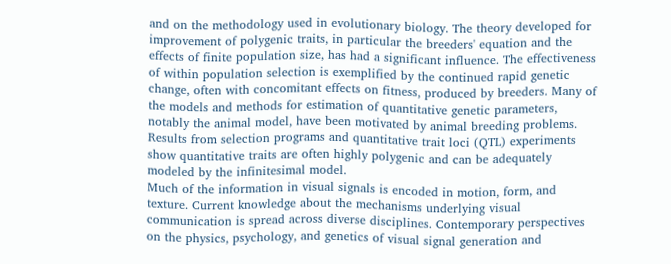and on the methodology used in evolutionary biology. The theory developed for improvement of polygenic traits, in particular the breeders' equation and the effects of finite population size, has had a significant influence. The effectiveness of within population selection is exemplified by the continued rapid genetic change, often with concomitant effects on fitness, produced by breeders. Many of the models and methods for estimation of quantitative genetic parameters, notably the animal model, have been motivated by animal breeding problems. Results from selection programs and quantitative trait loci (QTL) experiments show quantitative traits are often highly polygenic and can be adequately modeled by the infinitesimal model.
Much of the information in visual signals is encoded in motion, form, and texture. Current knowledge about the mechanisms underlying visual communication is spread across diverse disciplines. Contemporary perspectives on the physics, psychology, and genetics of visual signal generation and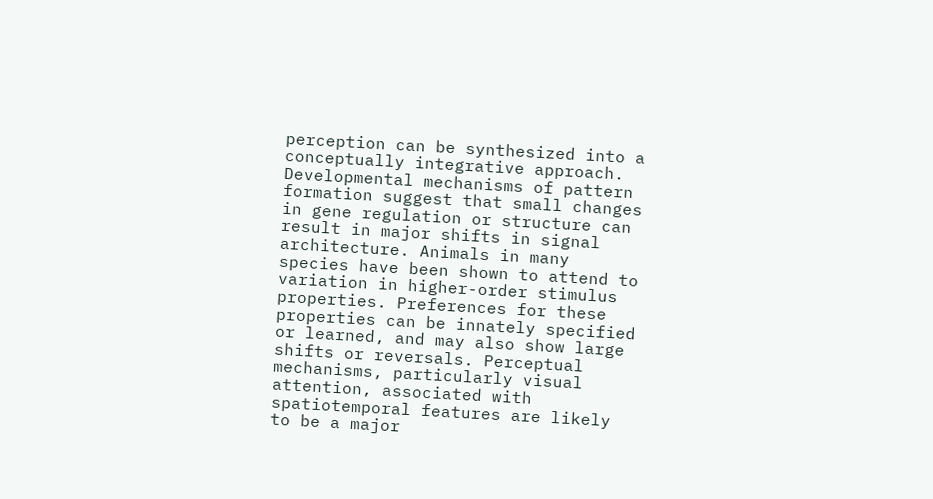perception can be synthesized into a conceptually integrative approach. Developmental mechanisms of pattern formation suggest that small changes in gene regulation or structure can result in major shifts in signal architecture. Animals in many species have been shown to attend to variation in higher-order stimulus properties. Preferences for these properties can be innately specified or learned, and may also show large shifts or reversals. Perceptual mechanisms, particularly visual attention, associated with spatiotemporal features are likely to be a major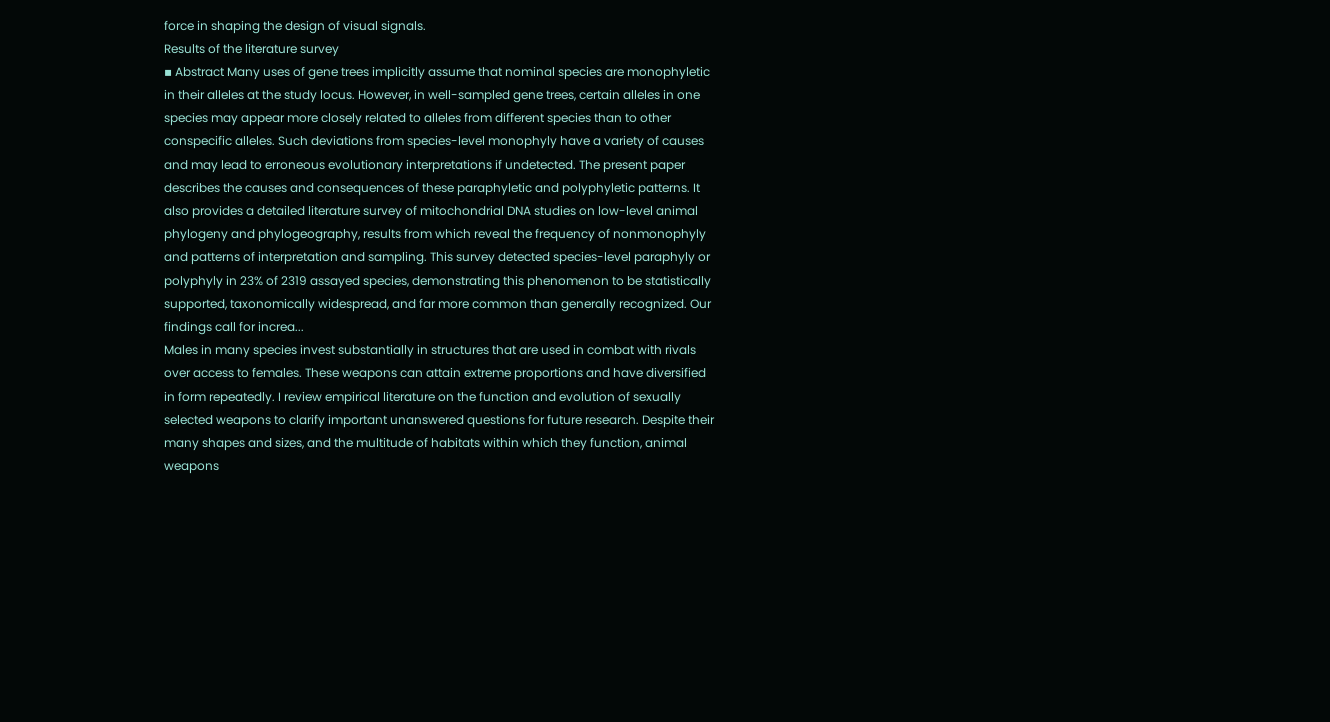force in shaping the design of visual signals.
Results of the literature survey
▪ Abstract Many uses of gene trees implicitly assume that nominal species are monophyletic in their alleles at the study locus. However, in well-sampled gene trees, certain alleles in one species may appear more closely related to alleles from different species than to other conspecific alleles. Such deviations from species-level monophyly have a variety of causes and may lead to erroneous evolutionary interpretations if undetected. The present paper describes the causes and consequences of these paraphyletic and polyphyletic patterns. It also provides a detailed literature survey of mitochondrial DNA studies on low-level animal phylogeny and phylogeography, results from which reveal the frequency of nonmonophyly and patterns of interpretation and sampling. This survey detected species-level paraphyly or polyphyly in 23% of 2319 assayed species, demonstrating this phenomenon to be statistically supported, taxonomically widespread, and far more common than generally recognized. Our findings call for increa...
Males in many species invest substantially in structures that are used in combat with rivals over access to females. These weapons can attain extreme proportions and have diversified in form repeatedly. I review empirical literature on the function and evolution of sexually selected weapons to clarify important unanswered questions for future research. Despite their many shapes and sizes, and the multitude of habitats within which they function, animal weapons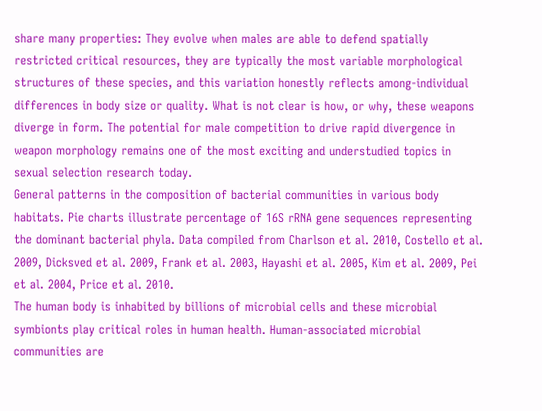share many properties: They evolve when males are able to defend spatially restricted critical resources, they are typically the most variable morphological structures of these species, and this variation honestly reflects among-individual differences in body size or quality. What is not clear is how, or why, these weapons diverge in form. The potential for male competition to drive rapid divergence in weapon morphology remains one of the most exciting and understudied topics in sexual selection research today.
General patterns in the composition of bacterial communities in various body habitats. Pie charts illustrate percentage of 16S rRNA gene sequences representing the dominant bacterial phyla. Data compiled from Charlson et al. 2010, Costello et al. 2009, Dicksved et al. 2009, Frank et al. 2003, Hayashi et al. 2005, Kim et al. 2009, Pei et al. 2004, Price et al. 2010.
The human body is inhabited by billions of microbial cells and these microbial symbionts play critical roles in human health. Human-associated microbial communities are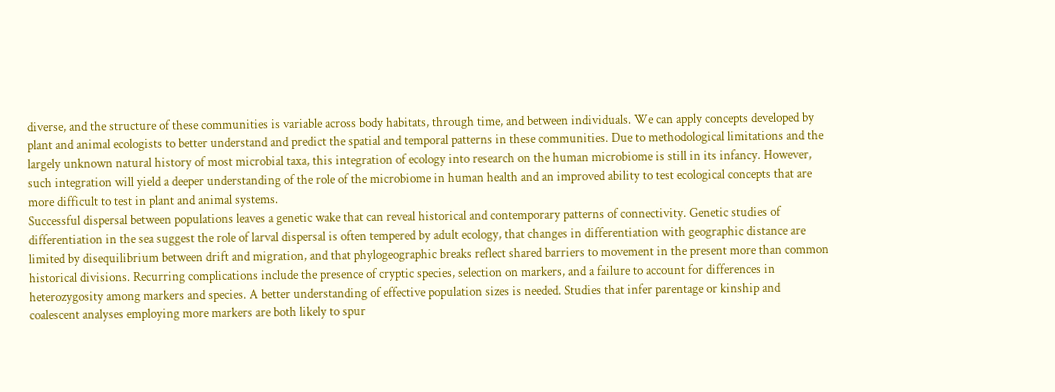diverse, and the structure of these communities is variable across body habitats, through time, and between individuals. We can apply concepts developed by plant and animal ecologists to better understand and predict the spatial and temporal patterns in these communities. Due to methodological limitations and the largely unknown natural history of most microbial taxa, this integration of ecology into research on the human microbiome is still in its infancy. However, such integration will yield a deeper understanding of the role of the microbiome in human health and an improved ability to test ecological concepts that are more difficult to test in plant and animal systems.
Successful dispersal between populations leaves a genetic wake that can reveal historical and contemporary patterns of connectivity. Genetic studies of differentiation in the sea suggest the role of larval dispersal is often tempered by adult ecology, that changes in differentiation with geographic distance are limited by disequilibrium between drift and migration, and that phylogeographic breaks reflect shared barriers to movement in the present more than common historical divisions. Recurring complications include the presence of cryptic species, selection on markers, and a failure to account for differences in heterozygosity among markers and species. A better understanding of effective population sizes is needed. Studies that infer parentage or kinship and coalescent analyses employing more markers are both likely to spur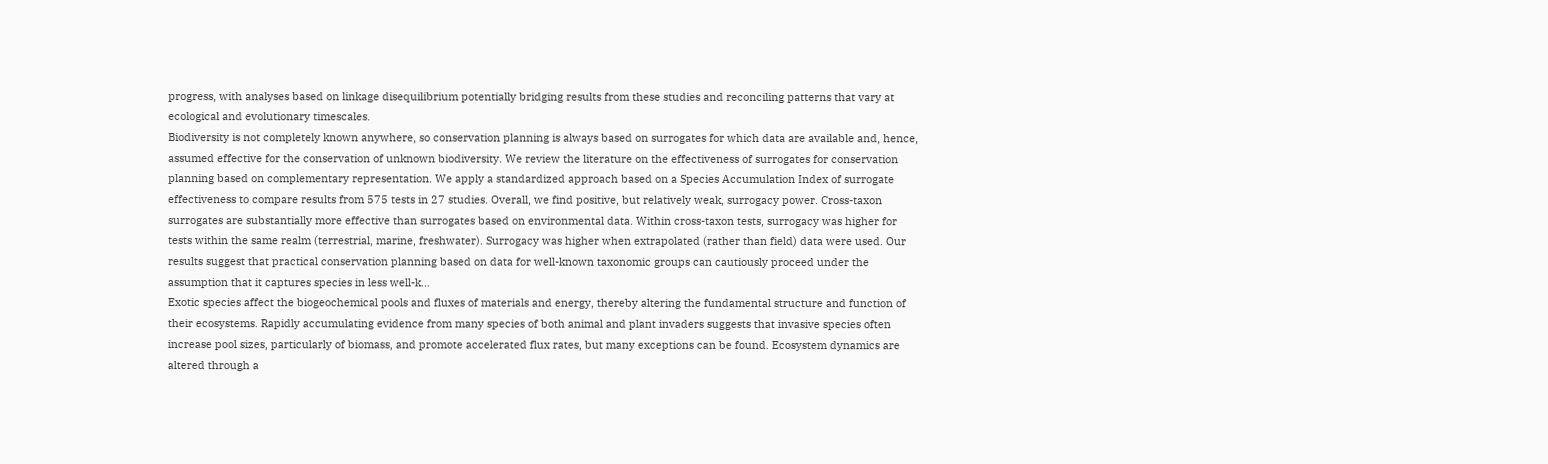progress, with analyses based on linkage disequilibrium potentially bridging results from these studies and reconciling patterns that vary at ecological and evolutionary timescales.
Biodiversity is not completely known anywhere, so conservation planning is always based on surrogates for which data are available and, hence, assumed effective for the conservation of unknown biodiversity. We review the literature on the effectiveness of surrogates for conservation planning based on complementary representation. We apply a standardized approach based on a Species Accumulation Index of surrogate effectiveness to compare results from 575 tests in 27 studies. Overall, we find positive, but relatively weak, surrogacy power. Cross-taxon surrogates are substantially more effective than surrogates based on environmental data. Within cross-taxon tests, surrogacy was higher for tests within the same realm (terrestrial, marine, freshwater). Surrogacy was higher when extrapolated (rather than field) data were used. Our results suggest that practical conservation planning based on data for well-known taxonomic groups can cautiously proceed under the assumption that it captures species in less well-k...
Exotic species affect the biogeochemical pools and fluxes of materials and energy, thereby altering the fundamental structure and function of their ecosystems. Rapidly accumulating evidence from many species of both animal and plant invaders suggests that invasive species often increase pool sizes, particularly of biomass, and promote accelerated flux rates, but many exceptions can be found. Ecosystem dynamics are altered through a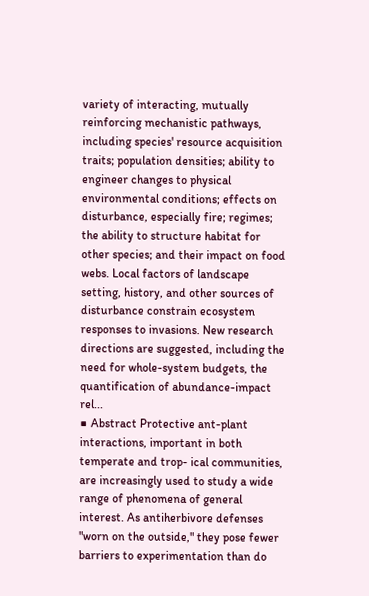variety of interacting, mutually reinforcing mechanistic pathways, including species' resource acquisition traits; population densities; ability to engineer changes to physical environmental conditions; effects on disturbance, especially fire; regimes; the ability to structure habitat for other species; and their impact on food webs. Local factors of landscape setting, history, and other sources of disturbance constrain ecosystem responses to invasions. New research directions are suggested, including the need for whole-system budgets, the quantification of abundance-impact rel...
■ Abstract Protective ant-plant interactions, important in both temperate and trop- ical communities, are increasingly used to study a wide range of phenomena of general interest. As antiherbivore defenses "worn on the outside," they pose fewer barriers to experimentation than do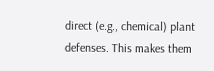direct (e.g., chemical) plant defenses. This makes them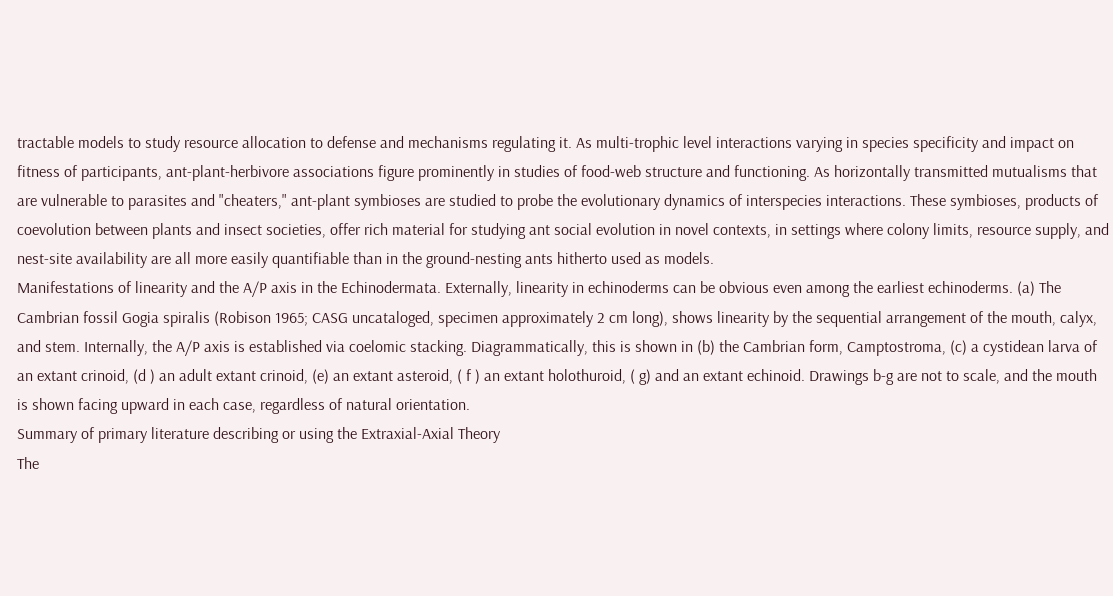tractable models to study resource allocation to defense and mechanisms regulating it. As multi-trophic level interactions varying in species specificity and impact on fitness of participants, ant-plant-herbivore associations figure prominently in studies of food-web structure and functioning. As horizontally transmitted mutualisms that are vulnerable to parasites and "cheaters," ant-plant symbioses are studied to probe the evolutionary dynamics of interspecies interactions. These symbioses, products of coevolution between plants and insect societies, offer rich material for studying ant social evolution in novel contexts, in settings where colony limits, resource supply, and nest-site availability are all more easily quantifiable than in the ground-nesting ants hitherto used as models.
Manifestations of linearity and the A/P axis in the Echinodermata. Externally, linearity in echinoderms can be obvious even among the earliest echinoderms. (a) The Cambrian fossil Gogia spiralis (Robison 1965; CASG uncataloged, specimen approximately 2 cm long), shows linearity by the sequential arrangement of the mouth, calyx, and stem. Internally, the A/P axis is established via coelomic stacking. Diagrammatically, this is shown in (b) the Cambrian form, Camptostroma, (c) a cystidean larva of an extant crinoid, (d ) an adult extant crinoid, (e) an extant asteroid, ( f ) an extant holothuroid, ( g) and an extant echinoid. Drawings b-g are not to scale, and the mouth is shown facing upward in each case, regardless of natural orientation.
Summary of primary literature describing or using the Extraxial-Axial Theory
The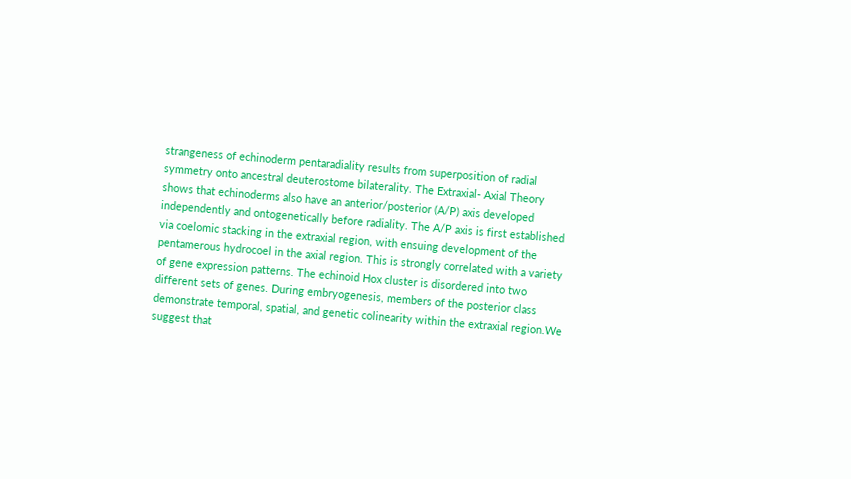strangeness of echinoderm pentaradiality results from superposition of radial symmetry onto ancestral deuterostome bilaterality. The Extraxial- Axial Theory shows that echinoderms also have an anterior/posterior (A/P) axis developed independently and ontogenetically before radiality. The A/P axis is first established via coelomic stacking in the extraxial region, with ensuing development of the pentamerous hydrocoel in the axial region. This is strongly correlated with a variety of gene expression patterns. The echinoid Hox cluster is disordered into two different sets of genes. During embryogenesis, members of the posterior class demonstrate temporal, spatial, and genetic colinearity within the extraxial region.We suggest that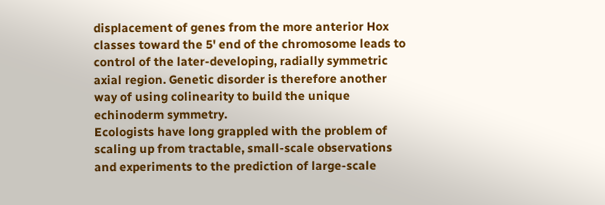displacement of genes from the more anterior Hox classes toward the 5' end of the chromosome leads to control of the later-developing, radially symmetric axial region. Genetic disorder is therefore another way of using colinearity to build the unique echinoderm symmetry.
Ecologists have long grappled with the problem of scaling up from tractable, small-scale observations and experiments to the prediction of large-scale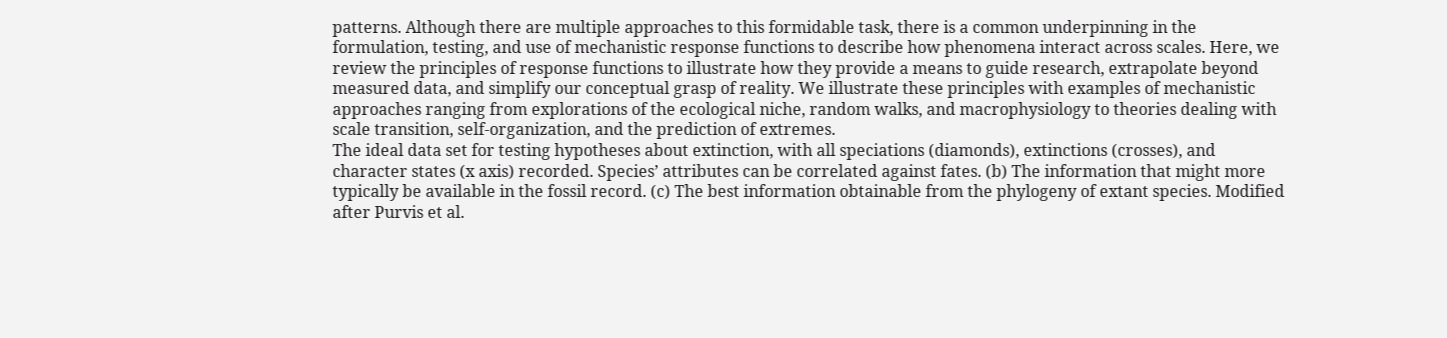patterns. Although there are multiple approaches to this formidable task, there is a common underpinning in the formulation, testing, and use of mechanistic response functions to describe how phenomena interact across scales. Here, we review the principles of response functions to illustrate how they provide a means to guide research, extrapolate beyond measured data, and simplify our conceptual grasp of reality. We illustrate these principles with examples of mechanistic approaches ranging from explorations of the ecological niche, random walks, and macrophysiology to theories dealing with scale transition, self-organization, and the prediction of extremes.
The ideal data set for testing hypotheses about extinction, with all speciations (diamonds), extinctions (crosses), and character states (x axis) recorded. Species’ attributes can be correlated against fates. (b) The information that might more typically be available in the fossil record. (c) The best information obtainable from the phylogeny of extant species. Modified after Purvis et al.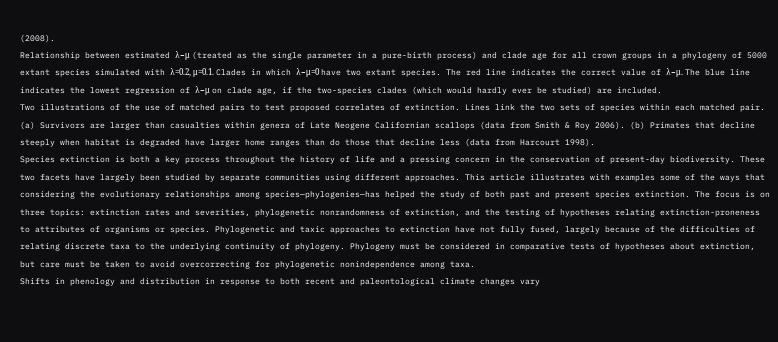(2008).
Relationship between estimated λ−μ (treated as the single parameter in a pure-birth process) and clade age for all crown groups in a phylogeny of 5000 extant species simulated with λ=0.2, μ=0.1. Clades in which λ−μ=0 have two extant species. The red line indicates the correct value of λ−μ. The blue line indicates the lowest regression of λ−μ on clade age, if the two-species clades (which would hardly ever be studied) are included.
Two illustrations of the use of matched pairs to test proposed correlates of extinction. Lines link the two sets of species within each matched pair. (a) Survivors are larger than casualties within genera of Late Neogene Californian scallops (data from Smith & Roy 2006). (b) Primates that decline steeply when habitat is degraded have larger home ranges than do those that decline less (data from Harcourt 1998).
Species extinction is both a key process throughout the history of life and a pressing concern in the conservation of present-day biodiversity. These two facets have largely been studied by separate communities using different approaches. This article illustrates with examples some of the ways that considering the evolutionary relationships among species—phylogenies—has helped the study of both past and present species extinction. The focus is on three topics: extinction rates and severities, phylogenetic nonrandomness of extinction, and the testing of hypotheses relating extinction-proneness to attributes of organisms or species. Phylogenetic and taxic approaches to extinction have not fully fused, largely because of the difficulties of relating discrete taxa to the underlying continuity of phylogeny. Phylogeny must be considered in comparative tests of hypotheses about extinction, but care must be taken to avoid overcorrecting for phylogenetic nonindependence among taxa.
Shifts in phenology and distribution in response to both recent and paleontological climate changes vary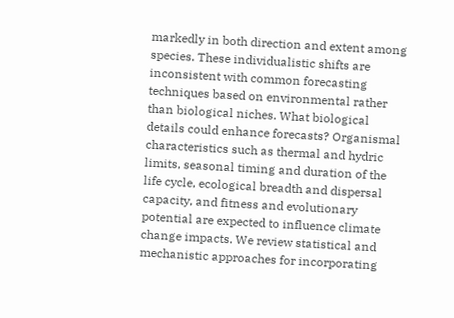markedly in both direction and extent among species. These individualistic shifts are inconsistent with common forecasting techniques based on environmental rather than biological niches. What biological details could enhance forecasts? Organismal characteristics such as thermal and hydric limits, seasonal timing and duration of the life cycle, ecological breadth and dispersal capacity, and fitness and evolutionary potential are expected to influence climate change impacts. We review statistical and mechanistic approaches for incorporating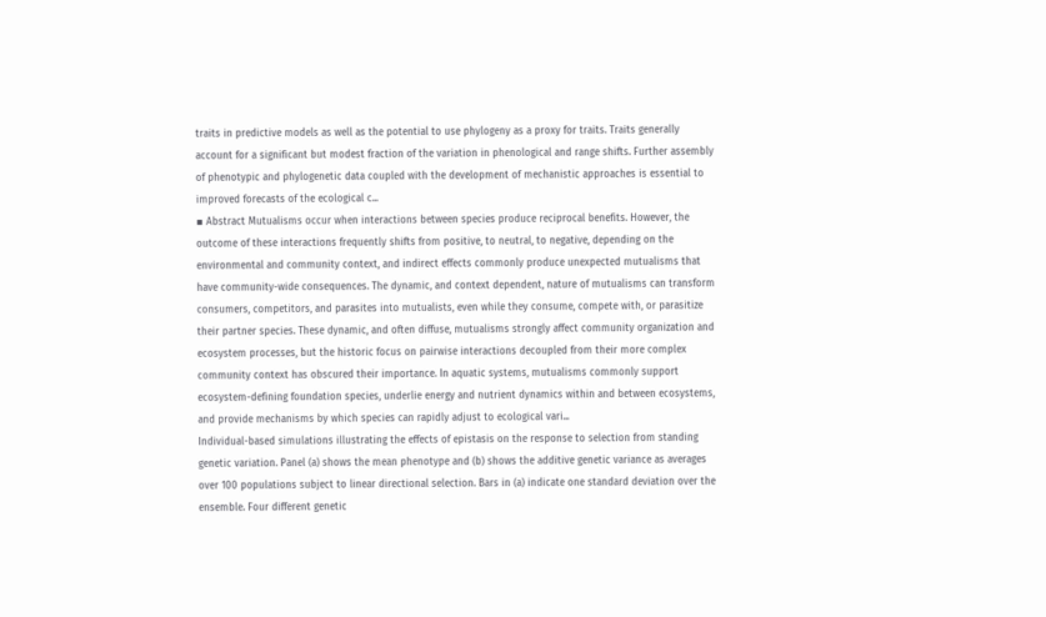traits in predictive models as well as the potential to use phylogeny as a proxy for traits. Traits generally account for a significant but modest fraction of the variation in phenological and range shifts. Further assembly of phenotypic and phylogenetic data coupled with the development of mechanistic approaches is essential to improved forecasts of the ecological c...
▪ Abstract Mutualisms occur when interactions between species produce reciprocal benefits. However, the outcome of these interactions frequently shifts from positive, to neutral, to negative, depending on the environmental and community context, and indirect effects commonly produce unexpected mutualisms that have community-wide consequences. The dynamic, and context dependent, nature of mutualisms can transform consumers, competitors, and parasites into mutualists, even while they consume, compete with, or parasitize their partner species. These dynamic, and often diffuse, mutualisms strongly affect community organization and ecosystem processes, but the historic focus on pairwise interactions decoupled from their more complex community context has obscured their importance. In aquatic systems, mutualisms commonly support ecosystem-defining foundation species, underlie energy and nutrient dynamics within and between ecosystems, and provide mechanisms by which species can rapidly adjust to ecological vari...
Individual-based simulations illustrating the effects of epistasis on the response to selection from standing genetic variation. Panel (a) shows the mean phenotype and (b) shows the additive genetic variance as averages over 100 populations subject to linear directional selection. Bars in (a) indicate one standard deviation over the ensemble. Four different genetic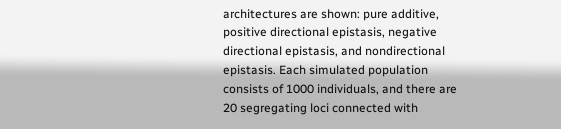architectures are shown: pure additive, positive directional epistasis, negative directional epistasis, and nondirectional epistasis. Each simulated population consists of 1000 individuals, and there are 20 segregating loci connected with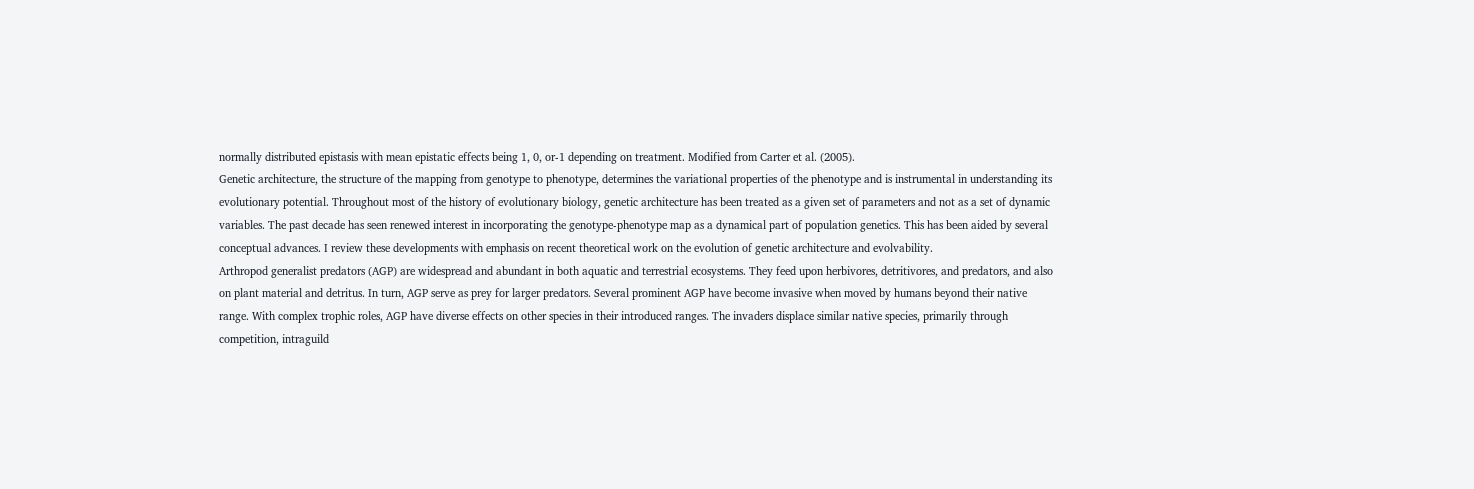normally distributed epistasis with mean epistatic effects being 1, 0, or-1 depending on treatment. Modified from Carter et al. (2005).
Genetic architecture, the structure of the mapping from genotype to phenotype, determines the variational properties of the phenotype and is instrumental in understanding its evolutionary potential. Throughout most of the history of evolutionary biology, genetic architecture has been treated as a given set of parameters and not as a set of dynamic variables. The past decade has seen renewed interest in incorporating the genotype-phenotype map as a dynamical part of population genetics. This has been aided by several conceptual advances. I review these developments with emphasis on recent theoretical work on the evolution of genetic architecture and evolvability.
Arthropod generalist predators (AGP) are widespread and abundant in both aquatic and terrestrial ecosystems. They feed upon herbivores, detritivores, and predators, and also on plant material and detritus. In turn, AGP serve as prey for larger predators. Several prominent AGP have become invasive when moved by humans beyond their native range. With complex trophic roles, AGP have diverse effects on other species in their introduced ranges. The invaders displace similar native species, primarily through competition, intraguild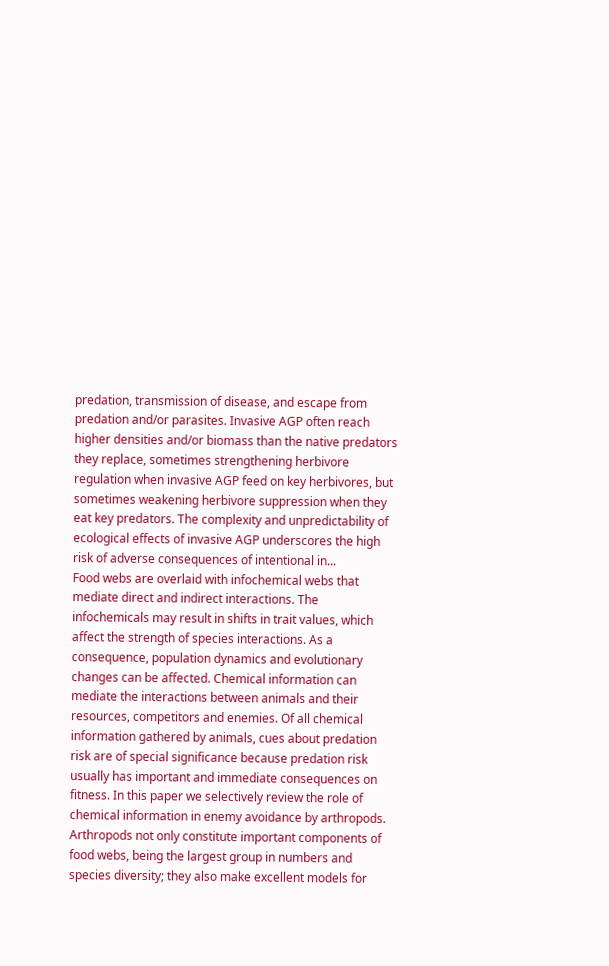predation, transmission of disease, and escape from predation and/or parasites. Invasive AGP often reach higher densities and/or biomass than the native predators they replace, sometimes strengthening herbivore regulation when invasive AGP feed on key herbivores, but sometimes weakening herbivore suppression when they eat key predators. The complexity and unpredictability of ecological effects of invasive AGP underscores the high risk of adverse consequences of intentional in...
Food webs are overlaid with infochemical webs that mediate direct and indirect interactions. The infochemicals may result in shifts in trait values, which affect the strength of species interactions. As a consequence, population dynamics and evolutionary changes can be affected. Chemical information can mediate the interactions between animals and their resources, competitors and enemies. Of all chemical information gathered by animals, cues about predation risk are of special significance because predation risk usually has important and immediate consequences on fitness. In this paper we selectively review the role of chemical information in enemy avoidance by arthropods. Arthropods not only constitute important components of food webs, being the largest group in numbers and species diversity; they also make excellent models for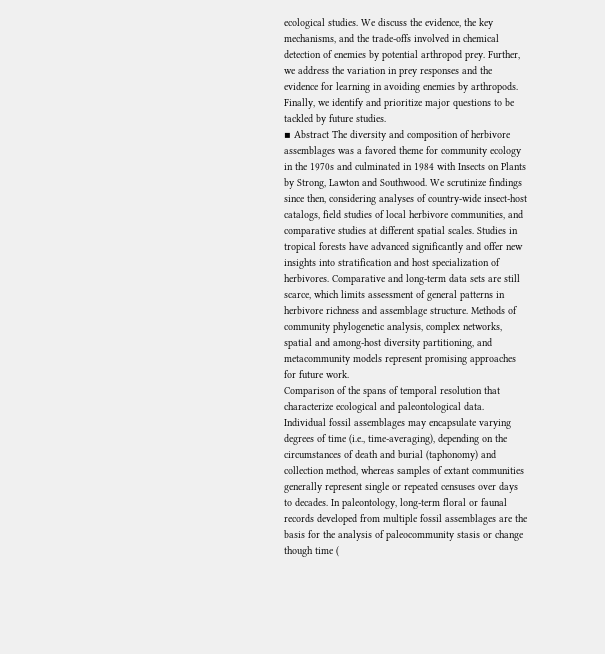ecological studies. We discuss the evidence, the key mechanisms, and the trade-offs involved in chemical detection of enemies by potential arthropod prey. Further, we address the variation in prey responses and the evidence for learning in avoiding enemies by arthropods. Finally, we identify and prioritize major questions to be tackled by future studies.
▪ Abstract The diversity and composition of herbivore assemblages was a favored theme for community ecology in the 1970s and culminated in 1984 with Insects on Plants by Strong, Lawton and Southwood. We scrutinize findings since then, considering analyses of country-wide insect-host catalogs, field studies of local herbivore communities, and comparative studies at different spatial scales. Studies in tropical forests have advanced significantly and offer new insights into stratification and host specialization of herbivores. Comparative and long-term data sets are still scarce, which limits assessment of general patterns in herbivore richness and assemblage structure. Methods of community phylogenetic analysis, complex networks, spatial and among-host diversity partitioning, and metacommunity models represent promising approaches for future work.
Comparison of the spans of temporal resolution that characterize ecological and paleontological data. Individual fossil assemblages may encapsulate varying degrees of time (i.e., time-averaging), depending on the circumstances of death and burial (taphonomy) and collection method, whereas samples of extant communities generally represent single or repeated censuses over days to decades. In paleontology, long-term floral or faunal records developed from multiple fossil assemblages are the basis for the analysis of paleocommunity stasis or change though time (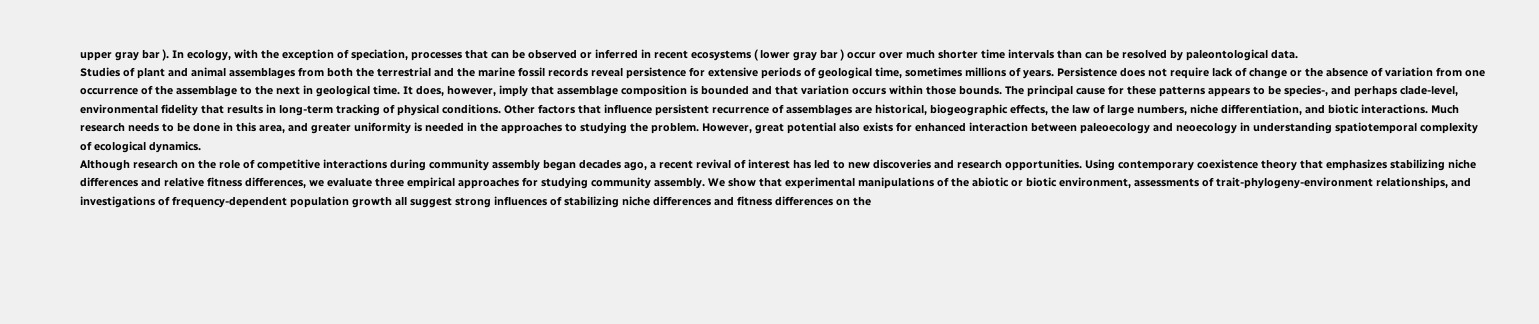upper gray bar ). In ecology, with the exception of speciation, processes that can be observed or inferred in recent ecosystems ( lower gray bar ) occur over much shorter time intervals than can be resolved by paleontological data.
Studies of plant and animal assemblages from both the terrestrial and the marine fossil records reveal persistence for extensive periods of geological time, sometimes millions of years. Persistence does not require lack of change or the absence of variation from one occurrence of the assemblage to the next in geological time. It does, however, imply that assemblage composition is bounded and that variation occurs within those bounds. The principal cause for these patterns appears to be species-, and perhaps clade-level, environmental fidelity that results in long-term tracking of physical conditions. Other factors that influence persistent recurrence of assemblages are historical, biogeographic effects, the law of large numbers, niche differentiation, and biotic interactions. Much research needs to be done in this area, and greater uniformity is needed in the approaches to studying the problem. However, great potential also exists for enhanced interaction between paleoecology and neoecology in understanding spatiotemporal complexity of ecological dynamics.
Although research on the role of competitive interactions during community assembly began decades ago, a recent revival of interest has led to new discoveries and research opportunities. Using contemporary coexistence theory that emphasizes stabilizing niche differences and relative fitness differences, we evaluate three empirical approaches for studying community assembly. We show that experimental manipulations of the abiotic or biotic environment, assessments of trait-phylogeny-environment relationships, and investigations of frequency-dependent population growth all suggest strong influences of stabilizing niche differences and fitness differences on the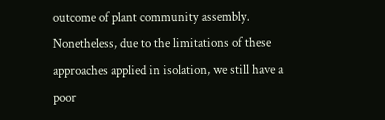outcome of plant community assembly. Nonetheless, due to the limitations of these approaches applied in isolation, we still have a poor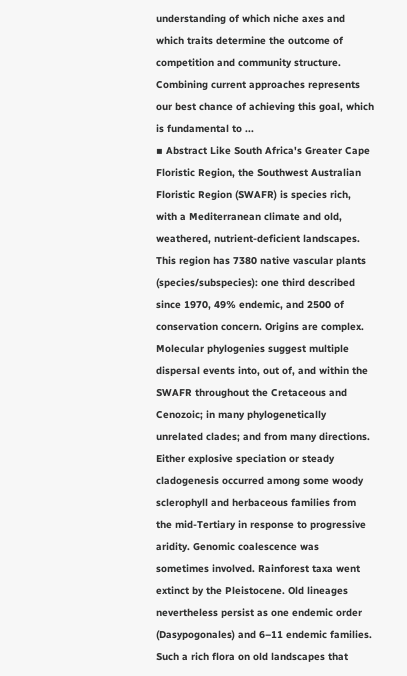understanding of which niche axes and which traits determine the outcome of competition and community structure. Combining current approaches represents our best chance of achieving this goal, which is fundamental to ...
▪ Abstract Like South Africa's Greater Cape Floristic Region, the Southwest Australian Floristic Region (SWAFR) is species rich, with a Mediterranean climate and old, weathered, nutrient-deficient landscapes. This region has 7380 native vascular plants (species/subspecies): one third described since 1970, 49% endemic, and 2500 of conservation concern. Origins are complex. Molecular phylogenies suggest multiple dispersal events into, out of, and within the SWAFR throughout the Cretaceous and Cenozoic; in many phylogenetically unrelated clades; and from many directions. Either explosive speciation or steady cladogenesis occurred among some woody sclerophyll and herbaceous families from the mid-Tertiary in response to progressive aridity. Genomic coalescence was sometimes involved. Rainforest taxa went extinct by the Pleistocene. Old lineages nevertheless persist as one endemic order (Dasypogonales) and 6–11 endemic families. Such a rich flora on old landscapes that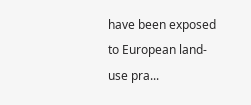have been exposed to European land-use pra...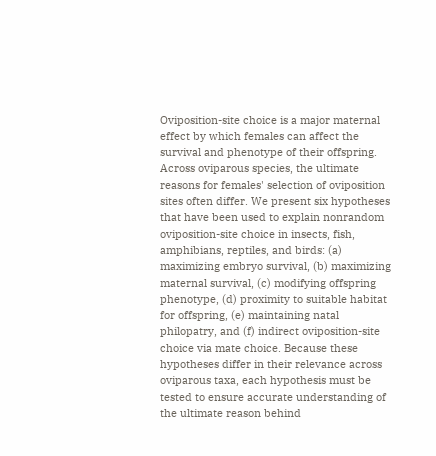Oviposition-site choice is a major maternal effect by which females can affect the survival and phenotype of their offspring. Across oviparous species, the ultimate reasons for females' selection of oviposition sites often differ. We present six hypotheses that have been used to explain nonrandom oviposition-site choice in insects, fish, amphibians, reptiles, and birds: (a) maximizing embryo survival, (b) maximizing maternal survival, (c) modifying offspring phenotype, (d) proximity to suitable habitat for offspring, (e) maintaining natal philopatry, and (f) indirect oviposition-site choice via mate choice. Because these hypotheses differ in their relevance across oviparous taxa, each hypothesis must be tested to ensure accurate understanding of the ultimate reason behind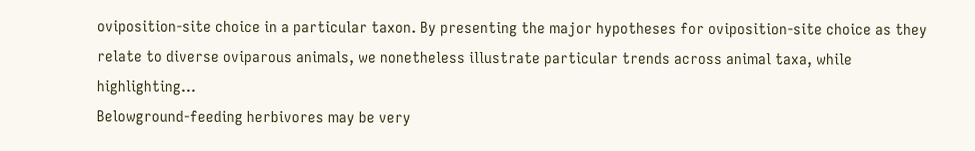oviposition-site choice in a particular taxon. By presenting the major hypotheses for oviposition-site choice as they relate to diverse oviparous animals, we nonetheless illustrate particular trends across animal taxa, while highlighting...
Belowground-feeding herbivores may be very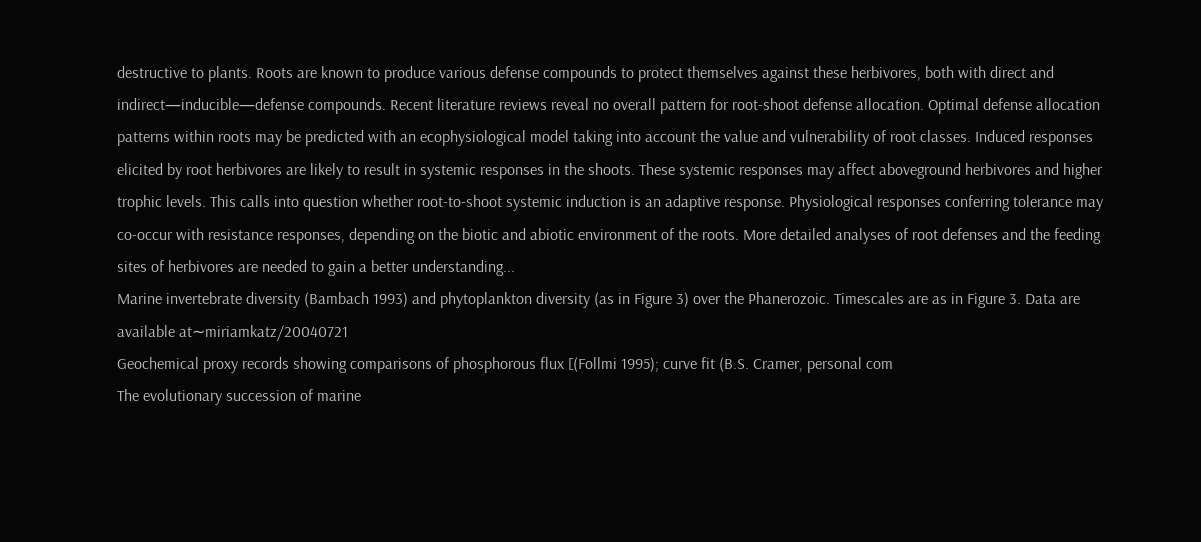destructive to plants. Roots are known to produce various defense compounds to protect themselves against these herbivores, both with direct and indirect—inducible—defense compounds. Recent literature reviews reveal no overall pattern for root-shoot defense allocation. Optimal defense allocation patterns within roots may be predicted with an ecophysiological model taking into account the value and vulnerability of root classes. Induced responses elicited by root herbivores are likely to result in systemic responses in the shoots. These systemic responses may affect aboveground herbivores and higher trophic levels. This calls into question whether root-to-shoot systemic induction is an adaptive response. Physiological responses conferring tolerance may co-occur with resistance responses, depending on the biotic and abiotic environment of the roots. More detailed analyses of root defenses and the feeding sites of herbivores are needed to gain a better understanding...
Marine invertebrate diversity (Bambach 1993) and phytoplankton diversity (as in Figure 3) over the Phanerozoic. Timescales are as in Figure 3. Data are available at∼miriamkatz/20040721
Geochemical proxy records showing comparisons of phosphorous flux [(Follmi 1995); curve fit (B.S. Cramer, personal com
The evolutionary succession of marine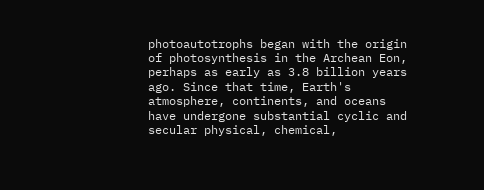photoautotrophs began with the origin of photosynthesis in the Archean Eon, perhaps as early as 3.8 billion years ago. Since that time, Earth's atmosphere, continents, and oceans have undergone substantial cyclic and secular physical, chemical,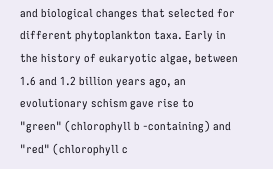and biological changes that selected for different phytoplankton taxa. Early in the history of eukaryotic algae, between 1.6 and 1.2 billion years ago, an evolutionary schism gave rise to "green" (chlorophyll b -containing) and "red" (chlorophyll c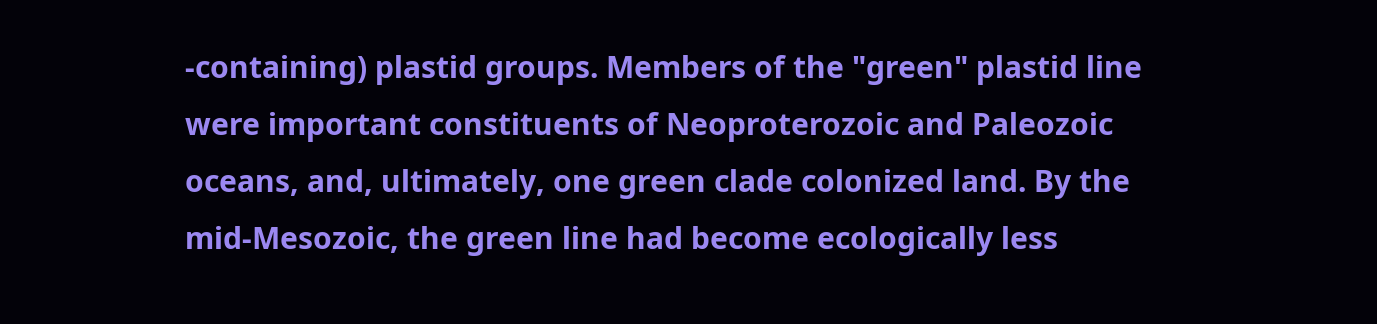-containing) plastid groups. Members of the "green" plastid line were important constituents of Neoproterozoic and Paleozoic oceans, and, ultimately, one green clade colonized land. By the mid-Mesozoic, the green line had become ecologically less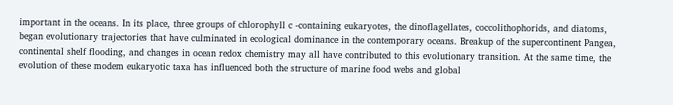important in the oceans. In its place, three groups of chlorophyll c -containing eukaryotes, the dinoflagellates, coccolithophorids, and diatoms, began evolutionary trajectories that have culminated in ecological dominance in the contemporary oceans. Breakup of the supercontinent Pangea, continental shelf flooding, and changes in ocean redox chemistry may all have contributed to this evolutionary transition. At the same time, the evolution of these modem eukaryotic taxa has influenced both the structure of marine food webs and global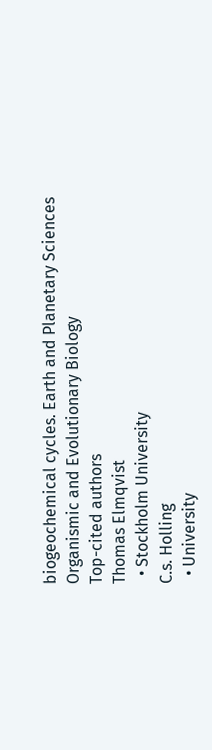biogeochemical cycles. Earth and Planetary Sciences Organismic and Evolutionary Biology
Top-cited authors
Thomas Elmqvist
  • Stockholm University
C.s. Holling
  • University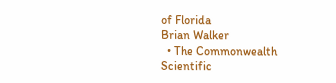of Florida
Brian Walker
  • The Commonwealth Scientific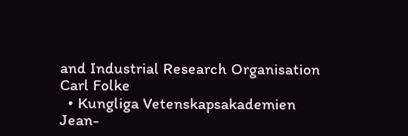and Industrial Research Organisation
Carl Folke
  • Kungliga Vetenskapsakademien
Jean-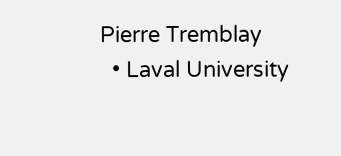Pierre Tremblay
  • Laval University